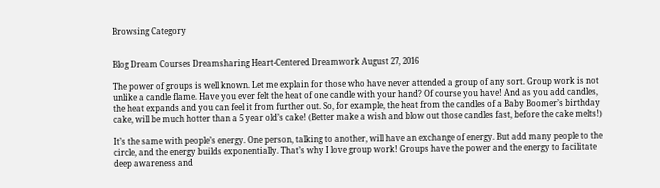Browsing Category


Blog Dream Courses Dreamsharing Heart-Centered Dreamwork August 27, 2016

The power of groups is well known. Let me explain for those who have never attended a group of any sort. Group work is not unlike a candle flame. Have you ever felt the heat of one candle with your hand? Of course you have! And as you add candles, the heat expands and you can feel it from further out. So, for example, the heat from the candles of a Baby Boomer’s birthday cake, will be much hotter than a 5 year old’s cake! (Better make a wish and blow out those candles fast, before the cake melts!)

It’s the same with people’s energy. One person, talking to another, will have an exchange of energy. But add many people to the circle, and the energy builds exponentially. That’s why I love group work! Groups have the power and the energy to facilitate deep awareness and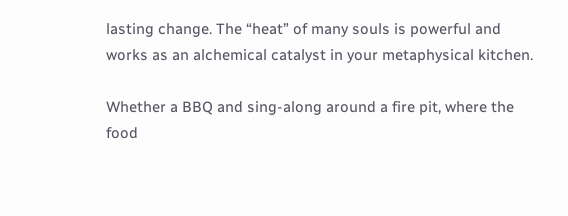lasting change. The “heat” of many souls is powerful and works as an alchemical catalyst in your metaphysical kitchen.

Whether a BBQ and sing-along around a fire pit, where the food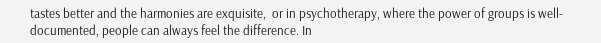tastes better and the harmonies are exquisite,  or in psychotherapy, where the power of groups is well-documented, people can always feel the difference. In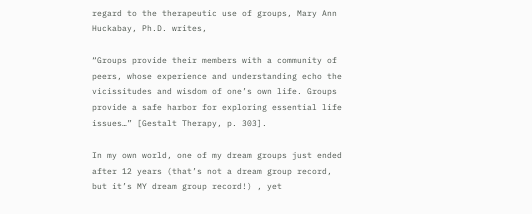regard to the therapeutic use of groups, Mary Ann Huckabay, Ph.D. writes,

“Groups provide their members with a community of peers, whose experience and understanding echo the vicissitudes and wisdom of one’s own life. Groups provide a safe harbor for exploring essential life issues…” [Gestalt Therapy, p. 303].

In my own world, one of my dream groups just ended after 12 years (that’s not a dream group record, but it’s MY dream group record!) , yet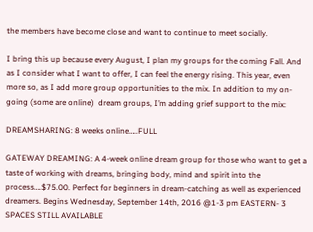the members have become close and want to continue to meet socially.

I bring this up because every August, I plan my groups for the coming Fall. And as I consider what I want to offer, I can feel the energy rising. This year, even more so, as I add more group opportunities to the mix. In addition to my on-going (some are online)  dream groups, I’m adding grief support to the mix:

DREAMSHARING: 8 weeks online…..FULL

GATEWAY DREAMING: A 4-week online dream group for those who want to get a taste of working with dreams, bringing body, mind and spirit into the process….$75.00. Perfect for beginners in dream-catching as well as experienced dreamers. Begins Wednesday, September 14th, 2016 @1-3 pm EASTERN- 3 SPACES STILL AVAILABLE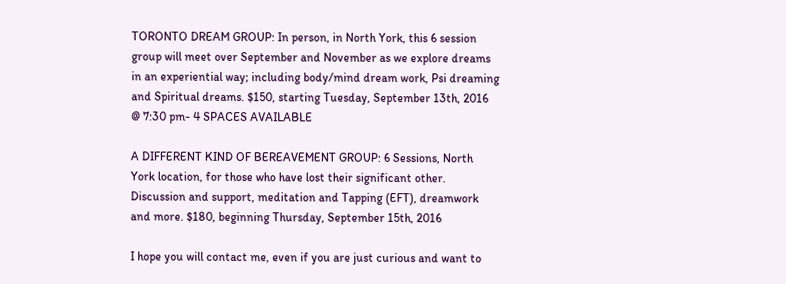TORONTO DREAM GROUP: In person, in North York, this 6 session group will meet over September and November as we explore dreams in an experiential way; including body/mind dream work, Psi dreaming and Spiritual dreams. $150, starting Tuesday, September 13th, 2016 @ 7:30 pm- 4 SPACES AVAILABLE

A DIFFERENT KIND OF BEREAVEMENT GROUP: 6 Sessions, North York location, for those who have lost their significant other. Discussion and support, meditation and Tapping (EFT), dreamwork and more. $180, beginning Thursday, September 15th, 2016

I hope you will contact me, even if you are just curious and want to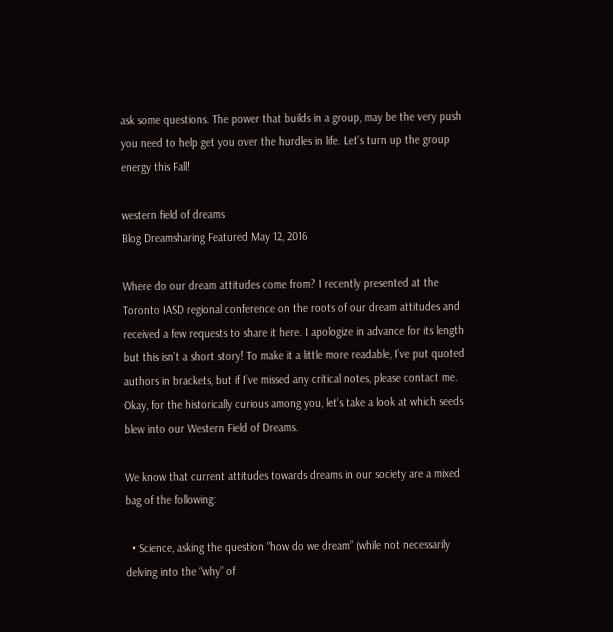ask some questions. The power that builds in a group, may be the very push you need to help get you over the hurdles in life. Let’s turn up the group energy this Fall!

western field of dreams
Blog Dreamsharing Featured May 12, 2016

Where do our dream attitudes come from? I recently presented at the Toronto IASD regional conference on the roots of our dream attitudes and received a few requests to share it here. I apologize in advance for its length but this isn’t a short story! To make it a little more readable, I’ve put quoted authors in brackets, but if I’ve missed any critical notes, please contact me. Okay, for the historically curious among you, let’s take a look at which seeds blew into our Western Field of Dreams.

We know that current attitudes towards dreams in our society are a mixed bag of the following:

  • Science, asking the question “how do we dream” (while not necessarily delving into the “why” of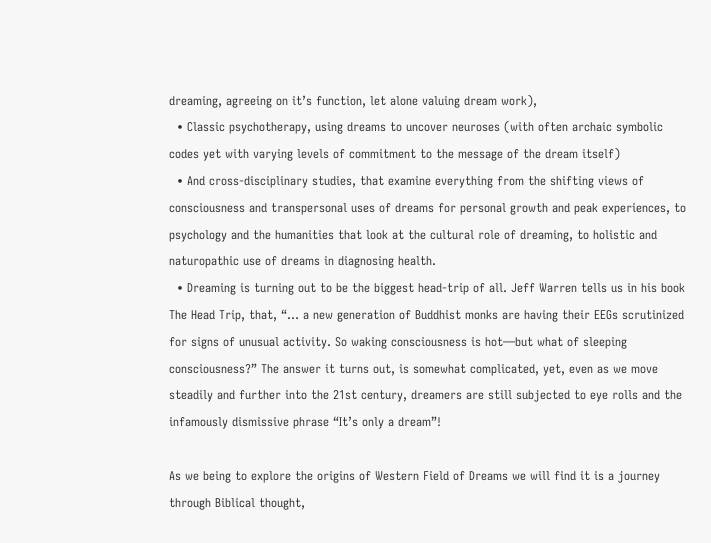dreaming, agreeing on it’s function, let alone valuing dream work),
  • Classic psychotherapy, using dreams to uncover neuroses (with often archaic symbolic codes yet with varying levels of commitment to the message of the dream itself)
  • And cross-disciplinary studies, that examine everything from the shifting views of consciousness and transpersonal uses of dreams for personal growth and peak experiences, to psychology and the humanities that look at the cultural role of dreaming, to holistic and naturopathic use of dreams in diagnosing health.
  • Dreaming is turning out to be the biggest head-trip of all. Jeff Warren tells us in his book The Head Trip, that, “… a new generation of Buddhist monks are having their EEGs scrutinized for signs of unusual activity. So waking consciousness is hot—but what of sleeping consciousness?” The answer it turns out, is somewhat complicated, yet, even as we move steadily and further into the 21st century, dreamers are still subjected to eye rolls and the infamously dismissive phrase “It’s only a dream”!

As we being to explore the origins of Western Field of Dreams we will find it is a journey through Biblical thought,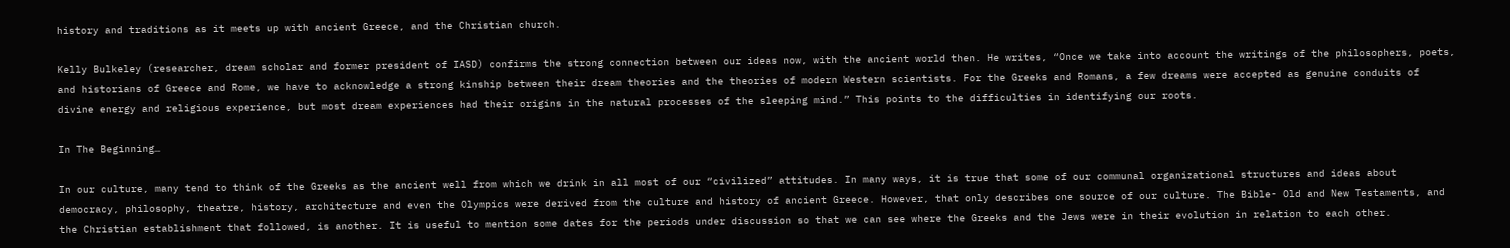history and traditions as it meets up with ancient Greece, and the Christian church.

Kelly Bulkeley (researcher, dream scholar and former president of IASD) confirms the strong connection between our ideas now, with the ancient world then. He writes, “Once we take into account the writings of the philosophers, poets, and historians of Greece and Rome, we have to acknowledge a strong kinship between their dream theories and the theories of modern Western scientists. For the Greeks and Romans, a few dreams were accepted as genuine conduits of divine energy and religious experience, but most dream experiences had their origins in the natural processes of the sleeping mind.” This points to the difficulties in identifying our roots.

In The Beginning…

In our culture, many tend to think of the Greeks as the ancient well from which we drink in all most of our “civilized” attitudes. In many ways, it is true that some of our communal organizational structures and ideas about democracy, philosophy, theatre, history, architecture and even the Olympics were derived from the culture and history of ancient Greece. However, that only describes one source of our culture. The Bible- Old and New Testaments, and the Christian establishment that followed, is another. It is useful to mention some dates for the periods under discussion so that we can see where the Greeks and the Jews were in their evolution in relation to each other.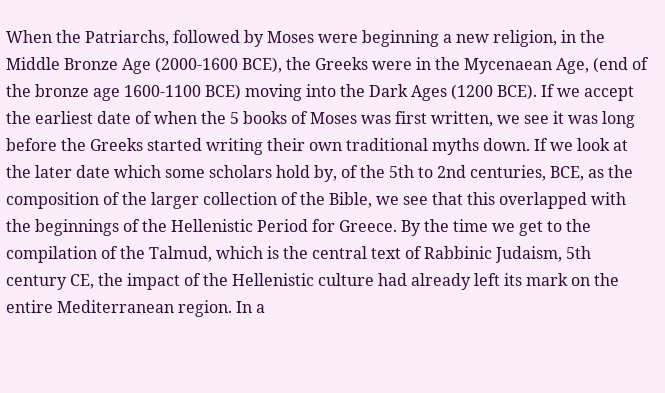When the Patriarchs, followed by Moses were beginning a new religion, in the Middle Bronze Age (2000-1600 BCE), the Greeks were in the Mycenaean Age, (end of the bronze age 1600-1100 BCE) moving into the Dark Ages (1200 BCE). If we accept the earliest date of when the 5 books of Moses was first written, we see it was long before the Greeks started writing their own traditional myths down. If we look at the later date which some scholars hold by, of the 5th to 2nd centuries, BCE, as the composition of the larger collection of the Bible, we see that this overlapped with the beginnings of the Hellenistic Period for Greece. By the time we get to the compilation of the Talmud, which is the central text of Rabbinic Judaism, 5th century CE, the impact of the Hellenistic culture had already left its mark on the entire Mediterranean region. In a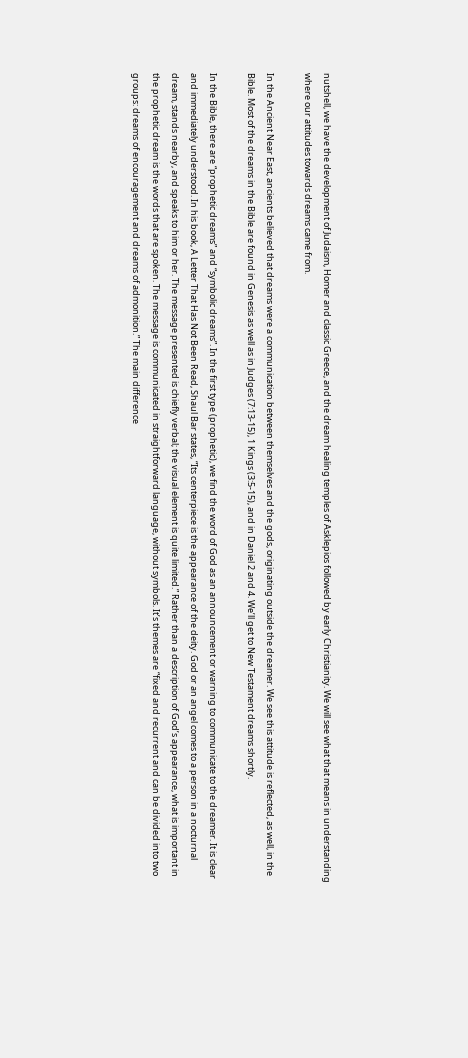nutshell, we have the development of Judaism, Homer and classic Greece, and the dream healing temples of Asklepios followed by early Christianity. We will see what that means in understanding where our attitudes towards dreams came from.

In the Ancient Near East, ancients believed that dreams were a communication between themselves and the gods, originating outside the dreamer. We see this attitude is reflected, as well, in the Bible. Most of the dreams in the Bible are found in Genesis as well as in Judges (7:13-15), 1 Kings (3:5-15), and in Daniel 2 and 4. We’ll get to New Testament dreams shortly.

In the Bible, there are “prophetic dreams” and “symbolic dreams”. In the first type (prophetic), we find the word of God as an announcement or warning to communicate to the dreamer. It is clear and immediately understood. In his book, A Letter That Has Not Been Read, Shaul Bar states, “Its centerpiece is the appearance of the deity. God or an angel comes to a person in a nocturnal dream, stands nearby, and speaks to him or her. The message presented is chiefly verbal; the visual element is quite limited.” Rather than a description of God’s appearance, what is important in the prophetic dream is the words that are spoken. The message is communicated in straightforward language, without symbols. It’s themes are “fixed and recurrent and can be divided into two groups: dreams of encouragement and dreams of admonition.” The main difference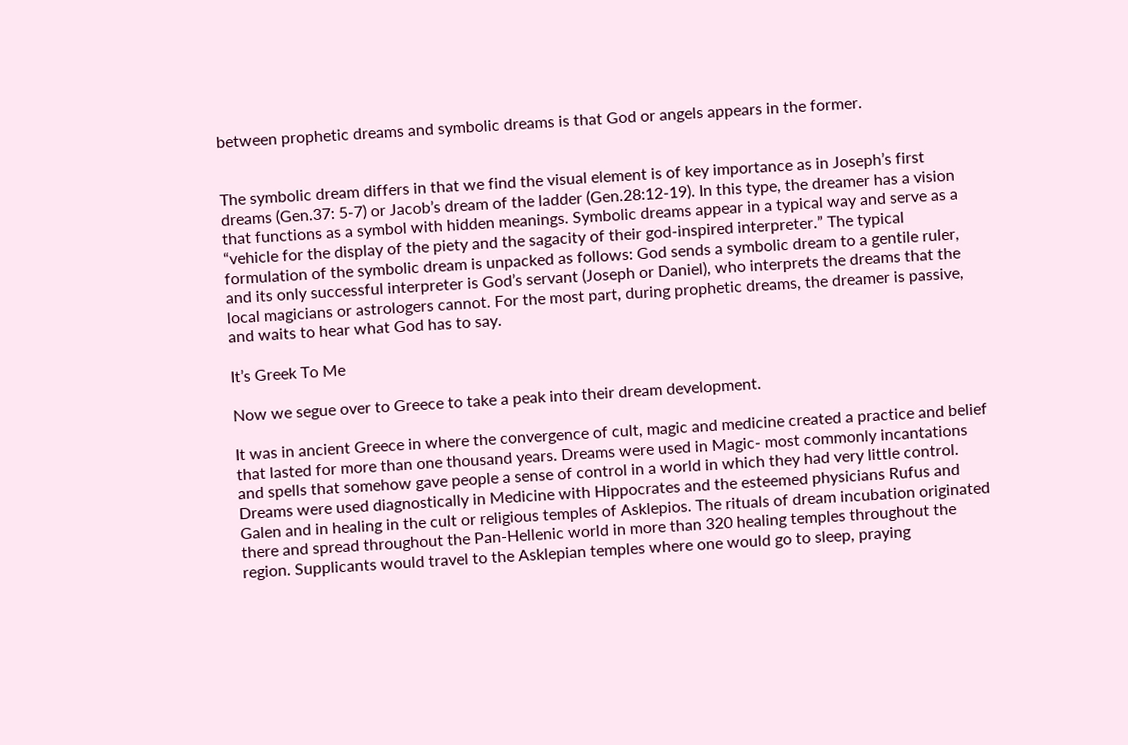between prophetic dreams and symbolic dreams is that God or angels appears in the former.


The symbolic dream differs in that we find the visual element is of key importance as in Joseph’s first dreams (Gen.37: 5-7) or Jacob’s dream of the ladder (Gen.28:12-19). In this type, the dreamer has a vision that functions as a symbol with hidden meanings. Symbolic dreams appear in a typical way and serve as a “vehicle for the display of the piety and the sagacity of their god-inspired interpreter.” The typical formulation of the symbolic dream is unpacked as follows: God sends a symbolic dream to a gentile ruler, and its only successful interpreter is God’s servant (Joseph or Daniel), who interprets the dreams that the local magicians or astrologers cannot. For the most part, during prophetic dreams, the dreamer is passive, and waits to hear what God has to say.

It’s Greek To Me

Now we segue over to Greece to take a peak into their dream development.

It was in ancient Greece in where the convergence of cult, magic and medicine created a practice and belief that lasted for more than one thousand years. Dreams were used in Magic- most commonly incantations and spells that somehow gave people a sense of control in a world in which they had very little control. Dreams were used diagnostically in Medicine with Hippocrates and the esteemed physicians Rufus and Galen and in healing in the cult or religious temples of Asklepios. The rituals of dream incubation originated there and spread throughout the Pan-Hellenic world in more than 320 healing temples throughout the region. Supplicants would travel to the Asklepian temples where one would go to sleep, praying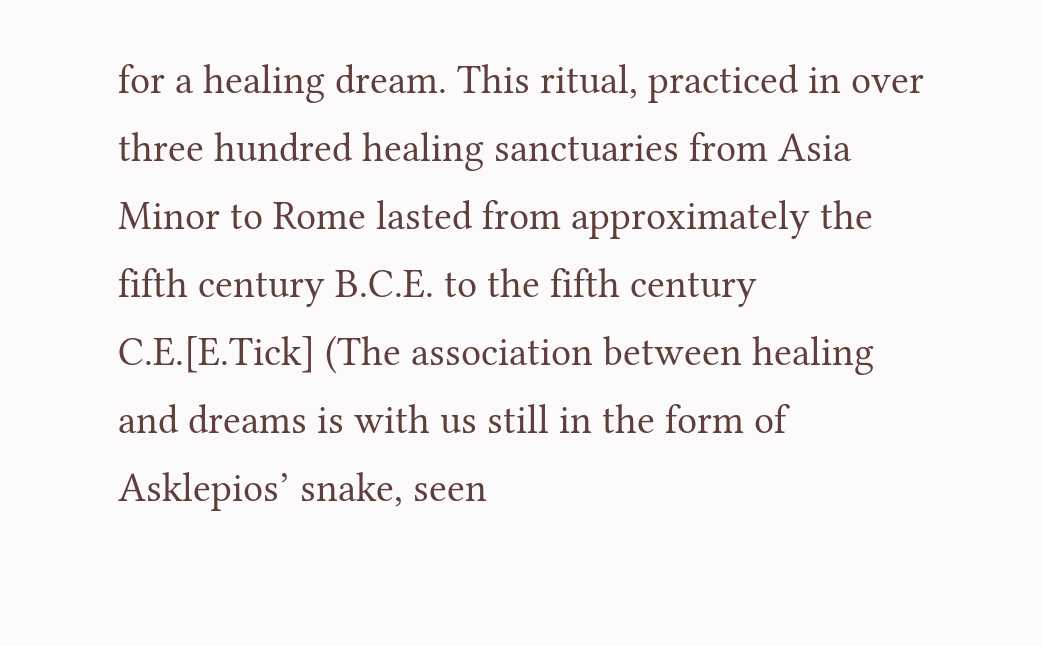for a healing dream. This ritual, practiced in over three hundred healing sanctuaries from Asia Minor to Rome lasted from approximately the fifth century B.C.E. to the fifth century C.E.[E.Tick] (The association between healing and dreams is with us still in the form of Asklepios’ snake, seen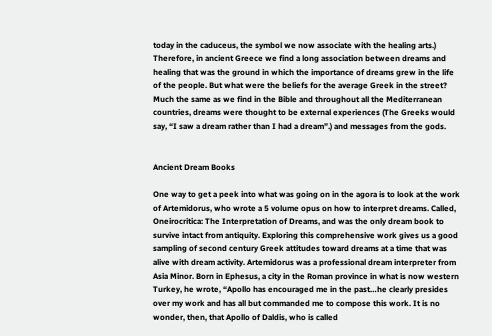today in the caduceus, the symbol we now associate with the healing arts.) Therefore, in ancient Greece we find a long association between dreams and healing that was the ground in which the importance of dreams grew in the life of the people. But what were the beliefs for the average Greek in the street? Much the same as we find in the Bible and throughout all the Mediterranean countries, dreams were thought to be external experiences (The Greeks would say, “I saw a dream rather than I had a dream”.) and messages from the gods.


Ancient Dream Books

One way to get a peek into what was going on in the agora is to look at the work of Artemidorus, who wrote a 5 volume opus on how to interpret dreams. Called, Oneirocritica: The Interpretation of Dreams, and was the only dream book to survive intact from antiquity. Exploring this comprehensive work gives us a good sampling of second century Greek attitudes toward dreams at a time that was alive with dream activity. Artemidorus was a professional dream interpreter from Asia Minor. Born in Ephesus, a city in the Roman province in what is now western Turkey, he wrote, “Apollo has encouraged me in the past…he clearly presides over my work and has all but commanded me to compose this work. It is no wonder, then, that Apollo of Daldis, who is called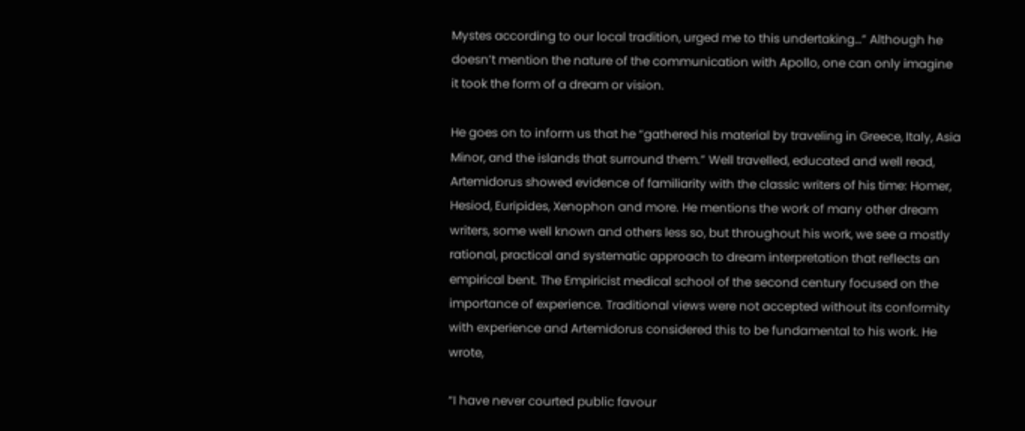Mystes according to our local tradition, urged me to this undertaking…” Although he doesn’t mention the nature of the communication with Apollo, one can only imagine it took the form of a dream or vision.

He goes on to inform us that he “gathered his material by traveling in Greece, Italy, Asia Minor, and the islands that surround them.” Well travelled, educated and well read, Artemidorus showed evidence of familiarity with the classic writers of his time: Homer, Hesiod, Euripides, Xenophon and more. He mentions the work of many other dream writers, some well known and others less so, but throughout his work, we see a mostly rational, practical and systematic approach to dream interpretation that reflects an empirical bent. The Empiricist medical school of the second century focused on the importance of experience. Traditional views were not accepted without its conformity with experience and Artemidorus considered this to be fundamental to his work. He wrote,

“I have never courted public favour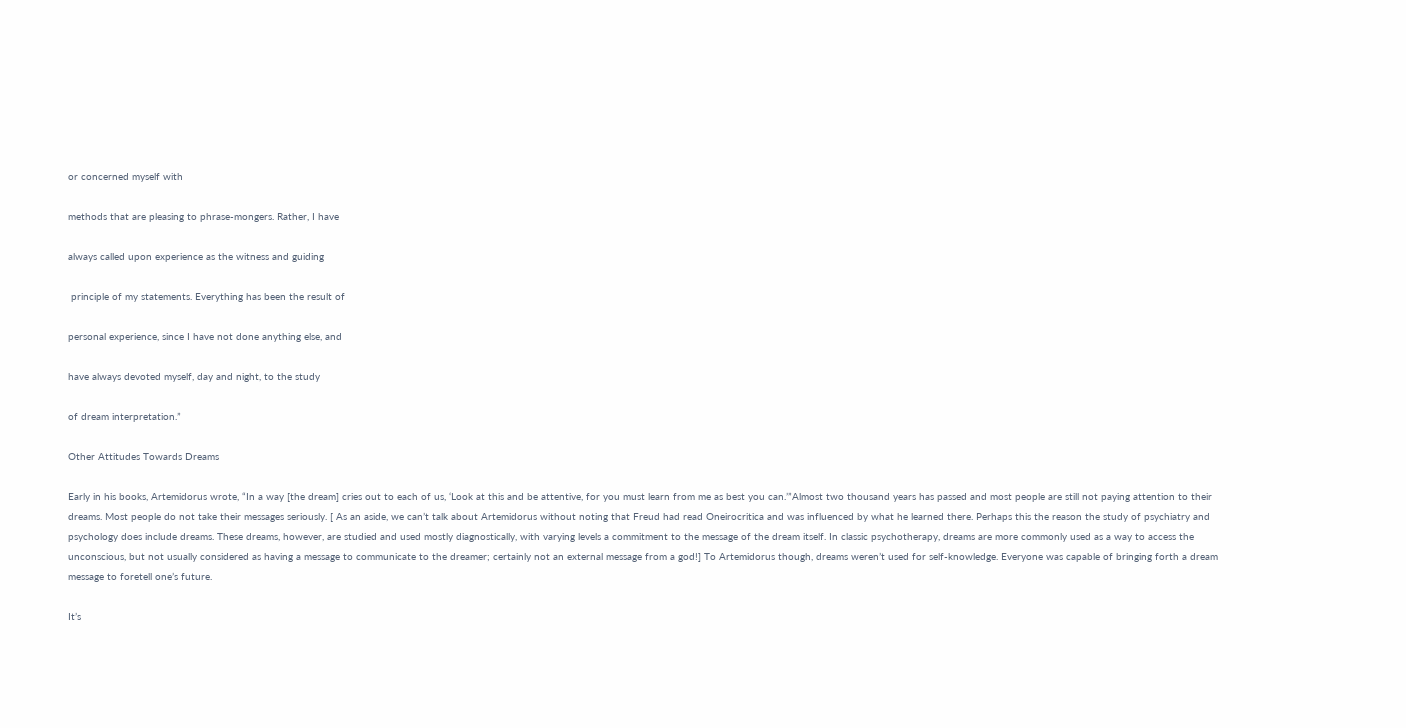or concerned myself with

methods that are pleasing to phrase-mongers. Rather, I have

always called upon experience as the witness and guiding

 principle of my statements. Everything has been the result of

personal experience, since I have not done anything else, and

have always devoted myself, day and night, to the study

of dream interpretation.”

Other Attitudes Towards Dreams

Early in his books, Artemidorus wrote, “In a way [the dream] cries out to each of us, ‘Look at this and be attentive, for you must learn from me as best you can.’”Almost two thousand years has passed and most people are still not paying attention to their dreams. Most people do not take their messages seriously. [ As an aside, we can’t talk about Artemidorus without noting that Freud had read Oneirocritica and was influenced by what he learned there. Perhaps this the reason the study of psychiatry and psychology does include dreams. These dreams, however, are studied and used mostly diagnostically, with varying levels a commitment to the message of the dream itself. In classic psychotherapy, dreams are more commonly used as a way to access the unconscious, but not usually considered as having a message to communicate to the dreamer; certainly not an external message from a god!] To Artemidorus though, dreams weren’t used for self-knowledge. Everyone was capable of bringing forth a dream message to foretell one’s future.

It’s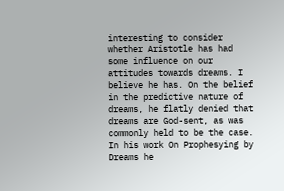interesting to consider whether Aristotle has had some influence on our attitudes towards dreams. I believe he has. On the belief in the predictive nature of dreams, he flatly denied that dreams are God-sent, as was commonly held to be the case. In his work On Prophesying by Dreams he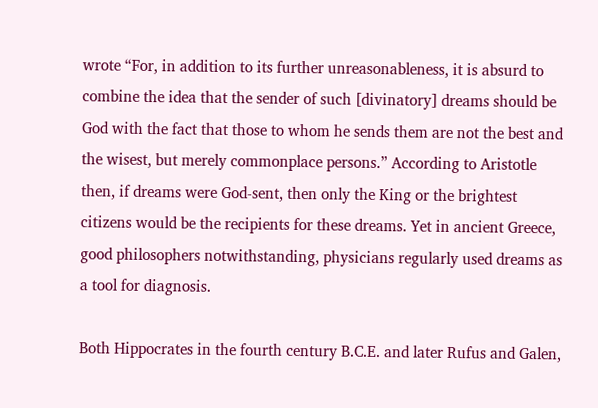wrote “For, in addition to its further unreasonableness, it is absurd to combine the idea that the sender of such [divinatory] dreams should be God with the fact that those to whom he sends them are not the best and the wisest, but merely commonplace persons.” According to Aristotle then, if dreams were God-sent, then only the King or the brightest citizens would be the recipients for these dreams. Yet in ancient Greece, good philosophers notwithstanding, physicians regularly used dreams as a tool for diagnosis.

Both Hippocrates in the fourth century B.C.E. and later Rufus and Galen,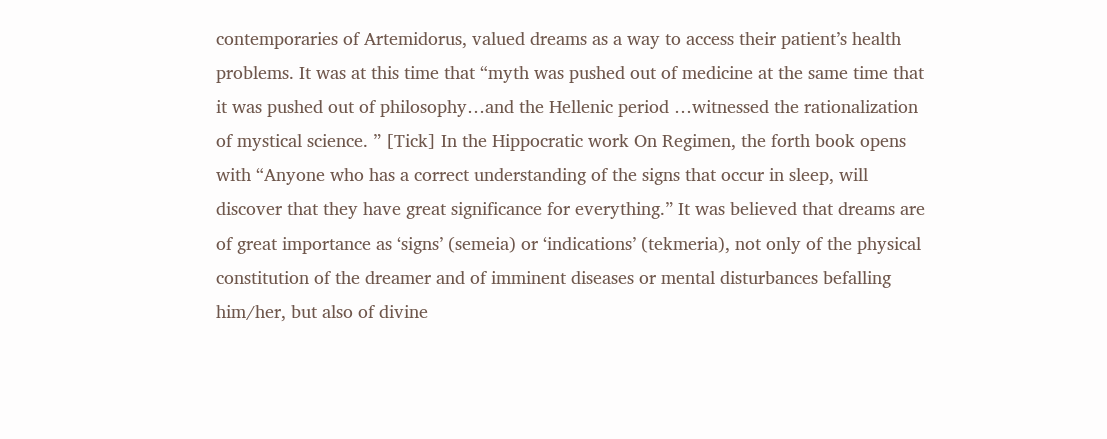contemporaries of Artemidorus, valued dreams as a way to access their patient’s health problems. It was at this time that “myth was pushed out of medicine at the same time that it was pushed out of philosophy…and the Hellenic period …witnessed the rationalization of mystical science. ” [Tick] In the Hippocratic work On Regimen, the forth book opens with “Anyone who has a correct understanding of the signs that occur in sleep, will discover that they have great significance for everything.” It was believed that dreams are of great importance as ‘signs’ (semeia) or ‘indications’ (tekmeria), not only of the physical constitution of the dreamer and of imminent diseases or mental disturbances befalling him/her, but also of divine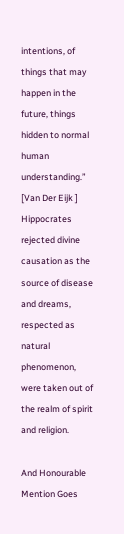intentions, of things that may happen in the future, things hidden to normal human understanding.” [Van Der Eijk ] Hippocrates rejected divine causation as the source of disease and dreams, respected as natural phenomenon, were taken out of the realm of spirit and religion.

And Honourable Mention Goes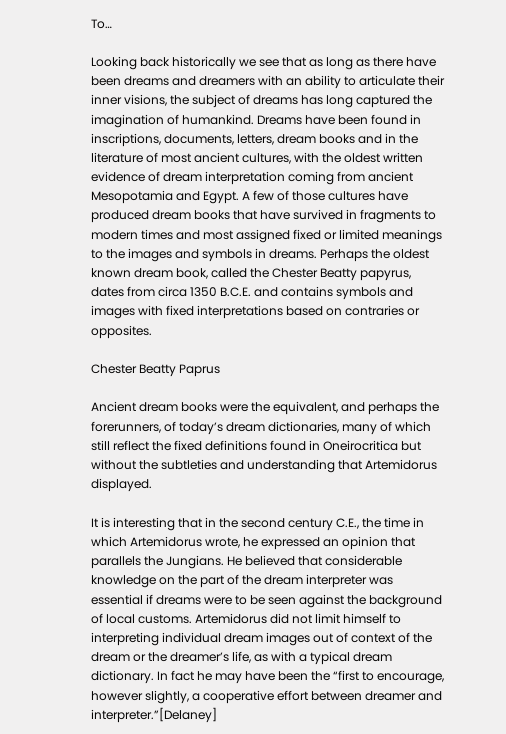To…

Looking back historically we see that as long as there have been dreams and dreamers with an ability to articulate their inner visions, the subject of dreams has long captured the imagination of humankind. Dreams have been found in inscriptions, documents, letters, dream books and in the literature of most ancient cultures, with the oldest written evidence of dream interpretation coming from ancient Mesopotamia and Egypt. A few of those cultures have produced dream books that have survived in fragments to modern times and most assigned fixed or limited meanings to the images and symbols in dreams. Perhaps the oldest known dream book, called the Chester Beatty papyrus, dates from circa 1350 B.C.E. and contains symbols and images with fixed interpretations based on contraries or opposites.

Chester Beatty Paprus

Ancient dream books were the equivalent, and perhaps the forerunners, of today’s dream dictionaries, many of which still reflect the fixed definitions found in Oneirocritica but without the subtleties and understanding that Artemidorus displayed.

It is interesting that in the second century C.E., the time in which Artemidorus wrote, he expressed an opinion that parallels the Jungians. He believed that considerable knowledge on the part of the dream interpreter was essential if dreams were to be seen against the background of local customs. Artemidorus did not limit himself to interpreting individual dream images out of context of the dream or the dreamer’s life, as with a typical dream dictionary. In fact he may have been the “first to encourage, however slightly, a cooperative effort between dreamer and interpreter.”[Delaney]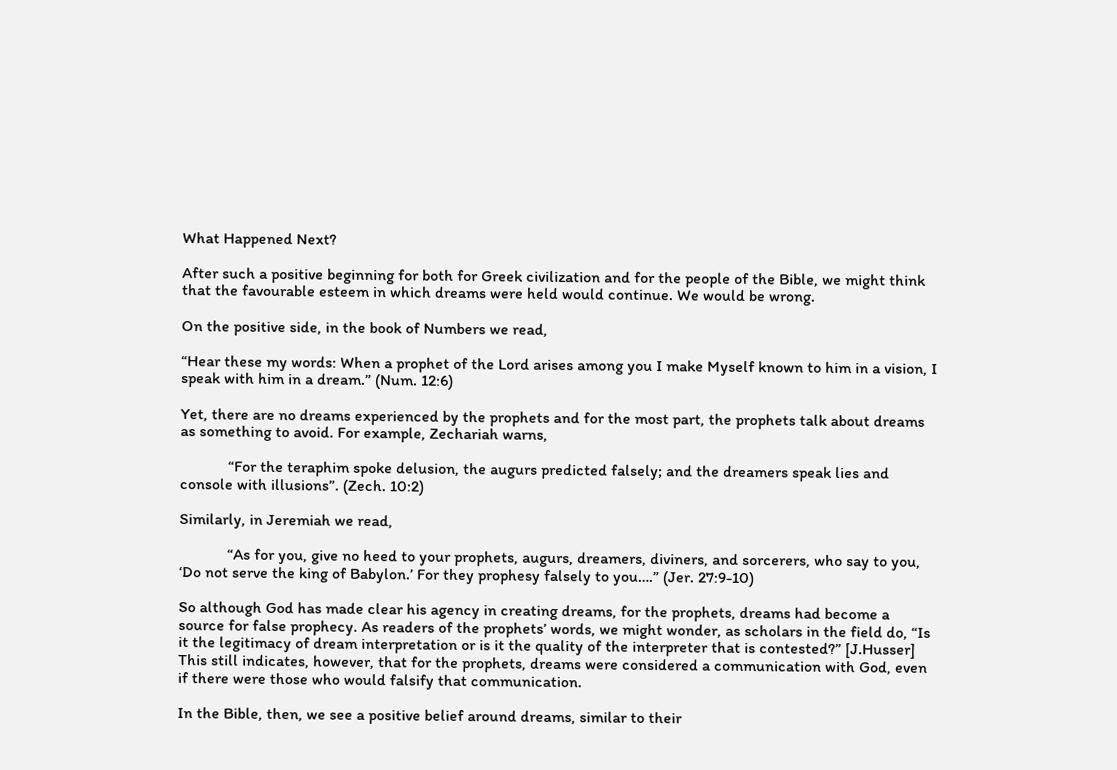What Happened Next?

After such a positive beginning for both for Greek civilization and for the people of the Bible, we might think that the favourable esteem in which dreams were held would continue. We would be wrong.

On the positive side, in the book of Numbers we read,

“Hear these my words: When a prophet of the Lord arises among you I make Myself known to him in a vision, I speak with him in a dream.” (Num. 12:6)

Yet, there are no dreams experienced by the prophets and for the most part, the prophets talk about dreams as something to avoid. For example, Zechariah warns,

            “For the teraphim spoke delusion, the augurs predicted falsely; and the dreamers speak lies and console with illusions”. (Zech. 10:2)

Similarly, in Jeremiah we read,

            “As for you, give no heed to your prophets, augurs, dreamers, diviners, and sorcerers, who say to you, ‘Do not serve the king of Babylon.’ For they prophesy falsely to you….” (Jer. 27:9-10)

So although God has made clear his agency in creating dreams, for the prophets, dreams had become a source for false prophecy. As readers of the prophets’ words, we might wonder, as scholars in the field do, “Is it the legitimacy of dream interpretation or is it the quality of the interpreter that is contested?” [J.Husser] This still indicates, however, that for the prophets, dreams were considered a communication with God, even if there were those who would falsify that communication.

In the Bible, then, we see a positive belief around dreams, similar to their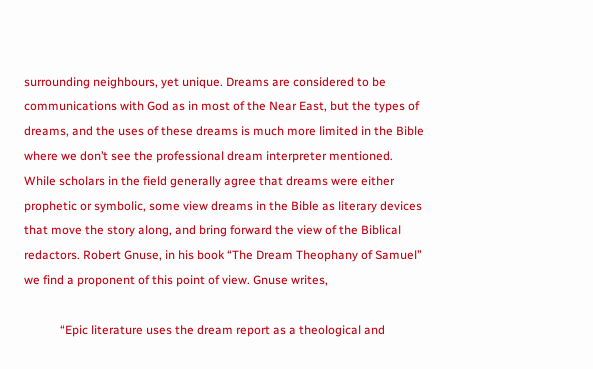surrounding neighbours, yet unique. Dreams are considered to be communications with God as in most of the Near East, but the types of dreams, and the uses of these dreams is much more limited in the Bible where we don’t see the professional dream interpreter mentioned. While scholars in the field generally agree that dreams were either prophetic or symbolic, some view dreams in the Bible as literary devices that move the story along, and bring forward the view of the Biblical redactors. Robert Gnuse, in his book “The Dream Theophany of Samuel” we find a proponent of this point of view. Gnuse writes,

            “Epic literature uses the dream report as a theological and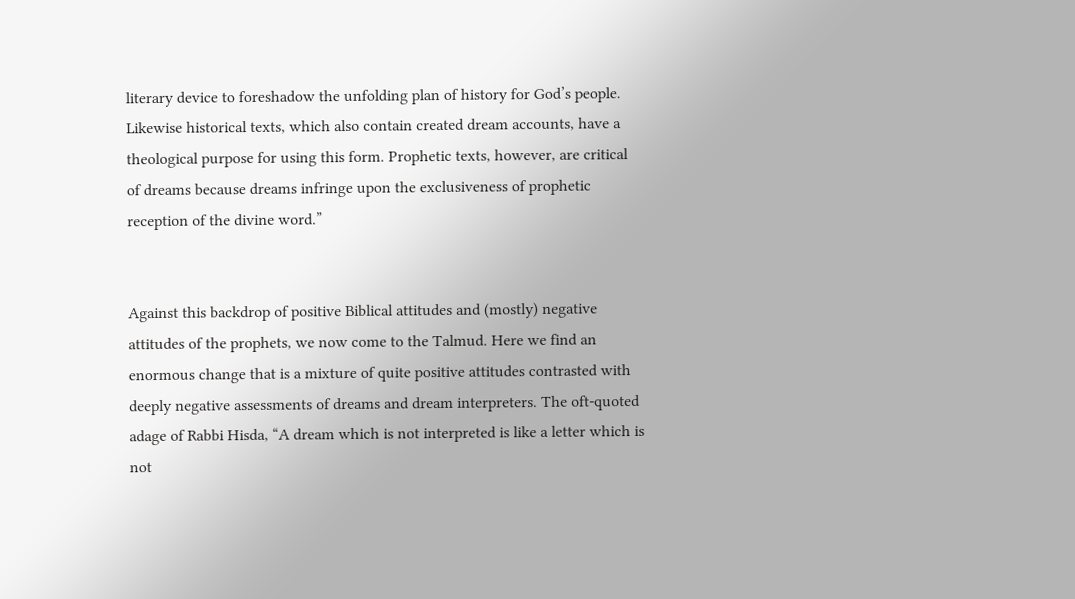literary device to foreshadow the unfolding plan of history for God’s people. Likewise historical texts, which also contain created dream accounts, have a theological purpose for using this form. Prophetic texts, however, are critical of dreams because dreams infringe upon the exclusiveness of prophetic reception of the divine word.”


Against this backdrop of positive Biblical attitudes and (mostly) negative attitudes of the prophets, we now come to the Talmud. Here we find an enormous change that is a mixture of quite positive attitudes contrasted with deeply negative assessments of dreams and dream interpreters. The oft-quoted adage of Rabbi Hisda, “A dream which is not interpreted is like a letter which is not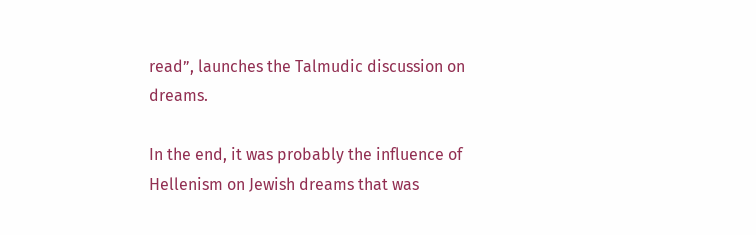read”, launches the Talmudic discussion on dreams.

In the end, it was probably the influence of Hellenism on Jewish dreams that was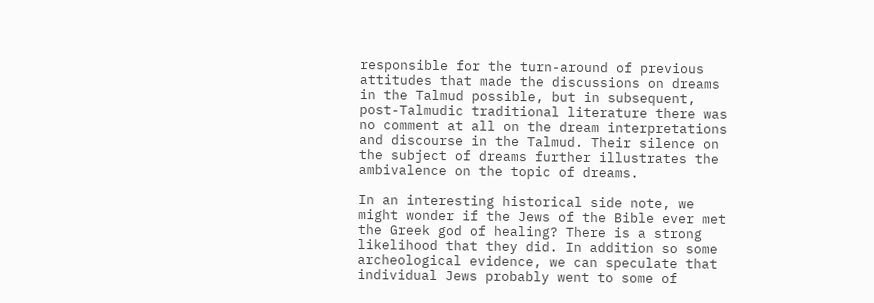responsible for the turn-around of previous attitudes that made the discussions on dreams in the Talmud possible, but in subsequent, post-Talmudic traditional literature there was no comment at all on the dream interpretations and discourse in the Talmud. Their silence on the subject of dreams further illustrates the ambivalence on the topic of dreams.

In an interesting historical side note, we might wonder if the Jews of the Bible ever met the Greek god of healing? There is a strong likelihood that they did. In addition so some archeological evidence, we can speculate that individual Jews probably went to some of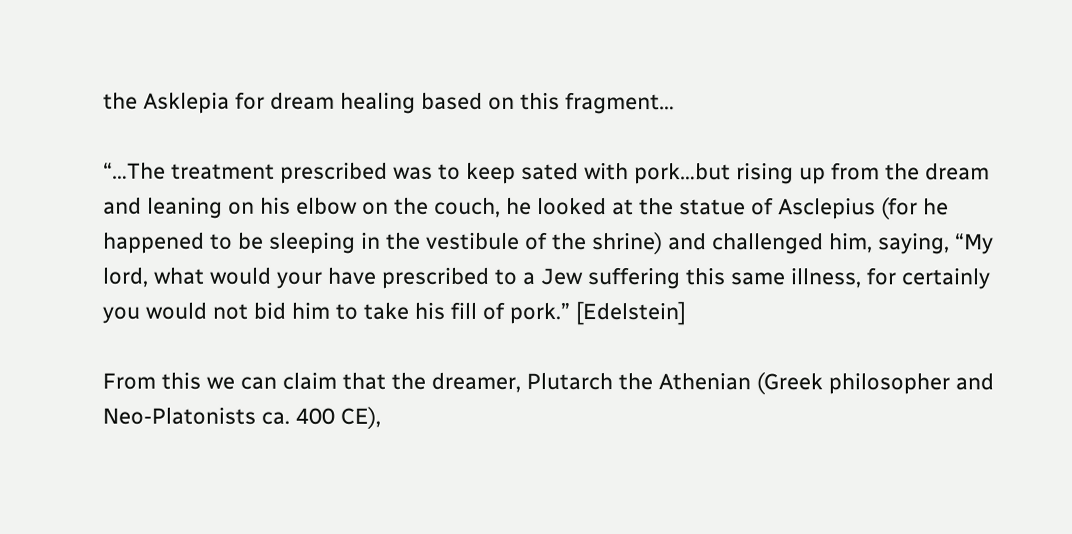the Asklepia for dream healing based on this fragment…

“…The treatment prescribed was to keep sated with pork…but rising up from the dream and leaning on his elbow on the couch, he looked at the statue of Asclepius (for he happened to be sleeping in the vestibule of the shrine) and challenged him, saying, “My lord, what would your have prescribed to a Jew suffering this same illness, for certainly you would not bid him to take his fill of pork.” [Edelstein]

From this we can claim that the dreamer, Plutarch the Athenian (Greek philosopher and Neo-Platonists ca. 400 CE),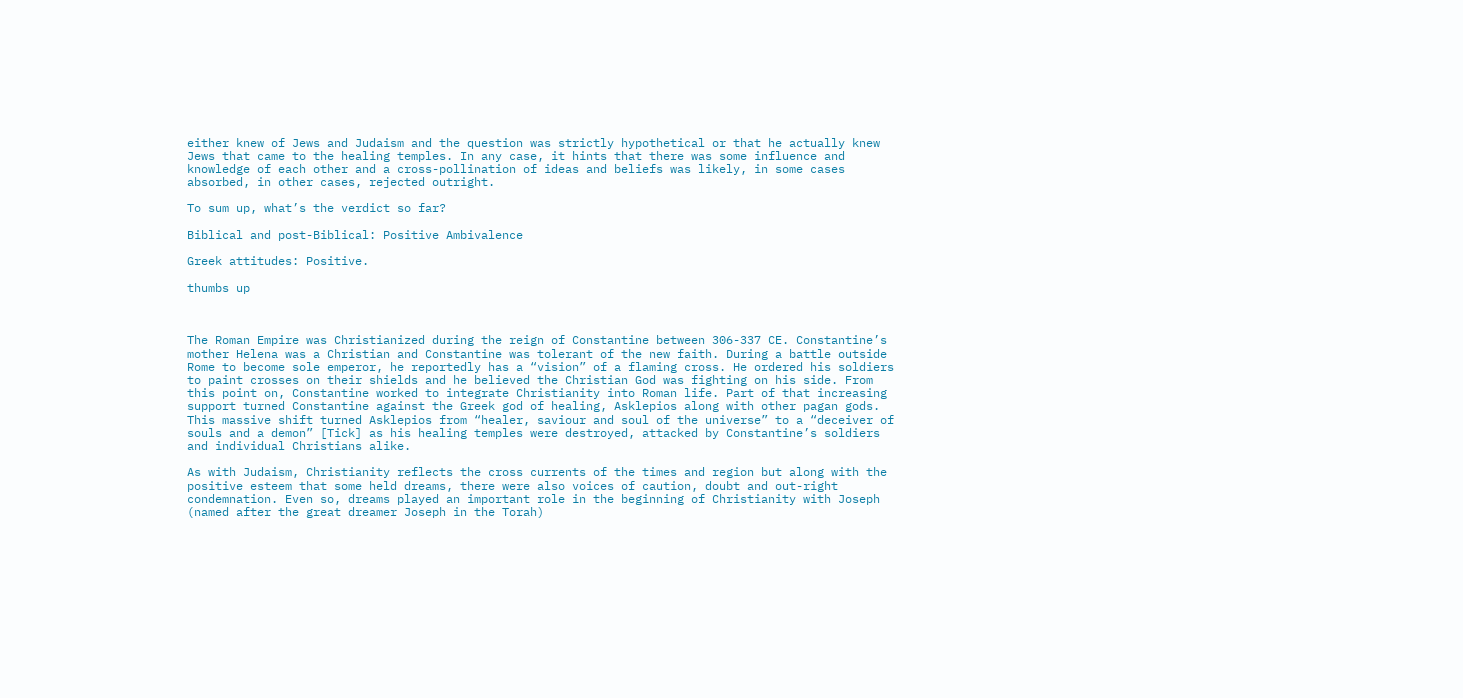either knew of Jews and Judaism and the question was strictly hypothetical or that he actually knew Jews that came to the healing temples. In any case, it hints that there was some influence and knowledge of each other and a cross-pollination of ideas and beliefs was likely, in some cases absorbed, in other cases, rejected outright.

To sum up, what’s the verdict so far?

Biblical and post-Biblical: Positive Ambivalence

Greek attitudes: Positive.

thumbs up



The Roman Empire was Christianized during the reign of Constantine between 306-337 CE. Constantine’s mother Helena was a Christian and Constantine was tolerant of the new faith. During a battle outside Rome to become sole emperor, he reportedly has a “vision” of a flaming cross. He ordered his soldiers to paint crosses on their shields and he believed the Christian God was fighting on his side. From this point on, Constantine worked to integrate Christianity into Roman life. Part of that increasing support turned Constantine against the Greek god of healing, Asklepios along with other pagan gods. This massive shift turned Asklepios from “healer, saviour and soul of the universe” to a “deceiver of souls and a demon” [Tick] as his healing temples were destroyed, attacked by Constantine’s soldiers and individual Christians alike.

As with Judaism, Christianity reflects the cross currents of the times and region but along with the positive esteem that some held dreams, there were also voices of caution, doubt and out-right condemnation. Even so, dreams played an important role in the beginning of Christianity with Joseph (named after the great dreamer Joseph in the Torah)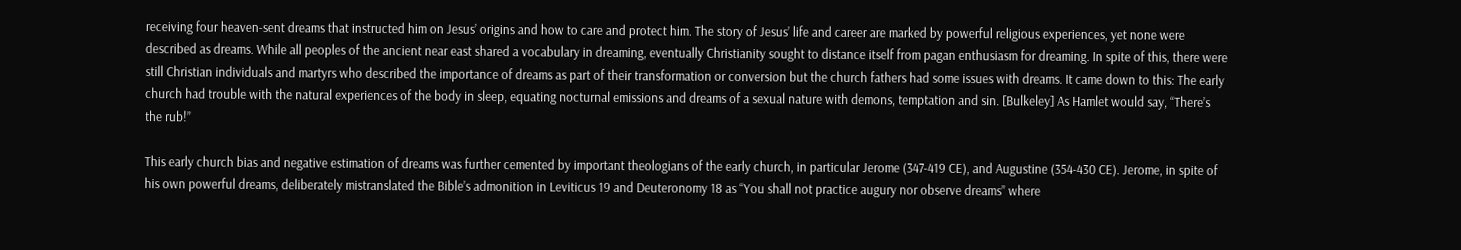receiving four heaven-sent dreams that instructed him on Jesus’ origins and how to care and protect him. The story of Jesus’ life and career are marked by powerful religious experiences, yet none were described as dreams. While all peoples of the ancient near east shared a vocabulary in dreaming, eventually Christianity sought to distance itself from pagan enthusiasm for dreaming. In spite of this, there were still Christian individuals and martyrs who described the importance of dreams as part of their transformation or conversion but the church fathers had some issues with dreams. It came down to this: The early church had trouble with the natural experiences of the body in sleep, equating nocturnal emissions and dreams of a sexual nature with demons, temptation and sin. [Bulkeley] As Hamlet would say, “There’s the rub!”

This early church bias and negative estimation of dreams was further cemented by important theologians of the early church, in particular Jerome (347-419 CE), and Augustine (354-430 CE). Jerome, in spite of his own powerful dreams, deliberately mistranslated the Bible’s admonition in Leviticus 19 and Deuteronomy 18 as “You shall not practice augury nor observe dreams” where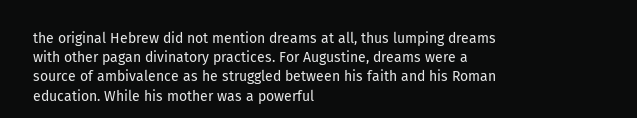the original Hebrew did not mention dreams at all, thus lumping dreams with other pagan divinatory practices. For Augustine, dreams were a source of ambivalence as he struggled between his faith and his Roman education. While his mother was a powerful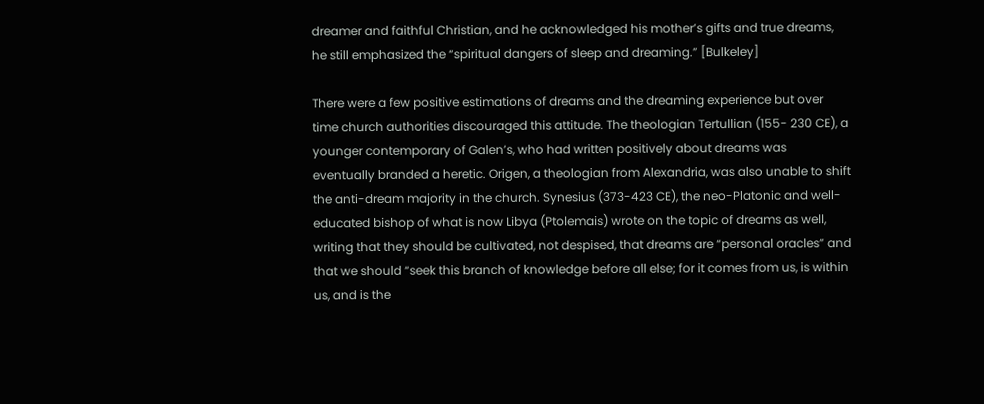dreamer and faithful Christian, and he acknowledged his mother’s gifts and true dreams, he still emphasized the “spiritual dangers of sleep and dreaming.” [Bulkeley]

There were a few positive estimations of dreams and the dreaming experience but over time church authorities discouraged this attitude. The theologian Tertullian (155- 230 CE), a younger contemporary of Galen’s, who had written positively about dreams was eventually branded a heretic. Origen, a theologian from Alexandria, was also unable to shift the anti-dream majority in the church. Synesius (373-423 CE), the neo-Platonic and well-educated bishop of what is now Libya (Ptolemais) wrote on the topic of dreams as well, writing that they should be cultivated, not despised, that dreams are “personal oracles” and that we should “seek this branch of knowledge before all else; for it comes from us, is within us, and is the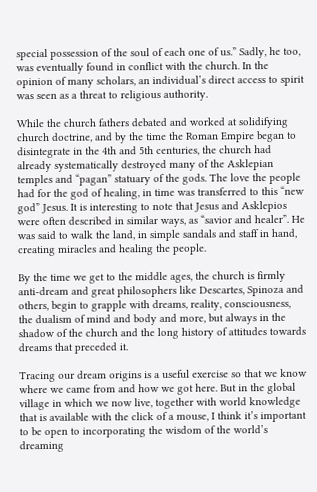special possession of the soul of each one of us.” Sadly, he too, was eventually found in conflict with the church. In the opinion of many scholars, an individual’s direct access to spirit was seen as a threat to religious authority.

While the church fathers debated and worked at solidifying church doctrine, and by the time the Roman Empire began to disintegrate in the 4th and 5th centuries, the church had already systematically destroyed many of the Asklepian temples and “pagan” statuary of the gods. The love the people had for the god of healing, in time was transferred to this “new god” Jesus. It is interesting to note that Jesus and Asklepios were often described in similar ways, as “savior and healer”. He was said to walk the land, in simple sandals and staff in hand, creating miracles and healing the people.

By the time we get to the middle ages, the church is firmly anti-dream and great philosophers like Descartes, Spinoza and others, begin to grapple with dreams, reality, consciousness, the dualism of mind and body and more, but always in the shadow of the church and the long history of attitudes towards dreams that preceded it.

Tracing our dream origins is a useful exercise so that we know where we came from and how we got here. But in the global village in which we now live, together with world knowledge that is available with the click of a mouse, I think it’s important to be open to incorporating the wisdom of the world’s dreaming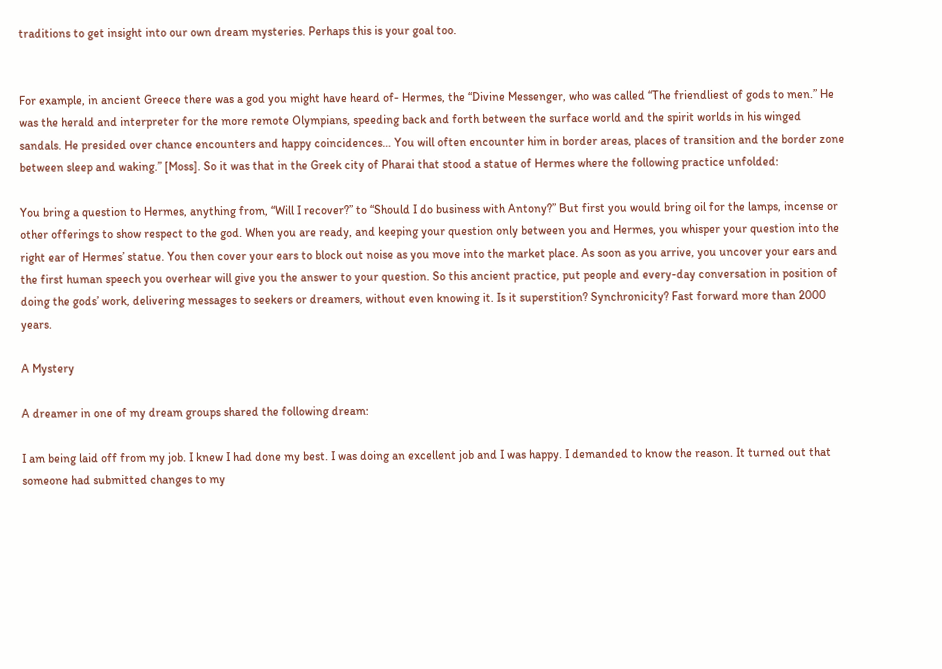traditions to get insight into our own dream mysteries. Perhaps this is your goal too.


For example, in ancient Greece there was a god you might have heard of- Hermes, the “Divine Messenger, who was called “The friendliest of gods to men.” He was the herald and interpreter for the more remote Olympians, speeding back and forth between the surface world and the spirit worlds in his winged sandals. He presided over chance encounters and happy coincidences… You will often encounter him in border areas, places of transition and the border zone between sleep and waking.” [Moss]. So it was that in the Greek city of Pharai that stood a statue of Hermes where the following practice unfolded:

You bring a question to Hermes, anything from, “Will I recover?” to “Should I do business with Antony?” But first you would bring oil for the lamps, incense or other offerings to show respect to the god. When you are ready, and keeping your question only between you and Hermes, you whisper your question into the right ear of Hermes’ statue. You then cover your ears to block out noise as you move into the market place. As soon as you arrive, you uncover your ears and the first human speech you overhear will give you the answer to your question. So this ancient practice, put people and every-day conversation in position of doing the gods’ work, delivering messages to seekers or dreamers, without even knowing it. Is it superstition? Synchronicity? Fast forward more than 2000 years.

A Mystery

A dreamer in one of my dream groups shared the following dream:

I am being laid off from my job. I knew I had done my best. I was doing an excellent job and I was happy. I demanded to know the reason. It turned out that someone had submitted changes to my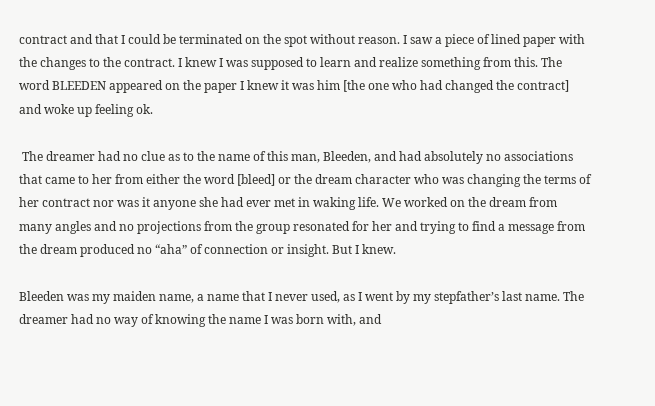contract and that I could be terminated on the spot without reason. I saw a piece of lined paper with the changes to the contract. I knew I was supposed to learn and realize something from this. The word BLEEDEN appeared on the paper I knew it was him [the one who had changed the contract] and woke up feeling ok.

 The dreamer had no clue as to the name of this man, Bleeden, and had absolutely no associations that came to her from either the word [bleed] or the dream character who was changing the terms of her contract nor was it anyone she had ever met in waking life. We worked on the dream from many angles and no projections from the group resonated for her and trying to find a message from the dream produced no “aha” of connection or insight. But I knew.

Bleeden was my maiden name, a name that I never used, as I went by my stepfather’s last name. The dreamer had no way of knowing the name I was born with, and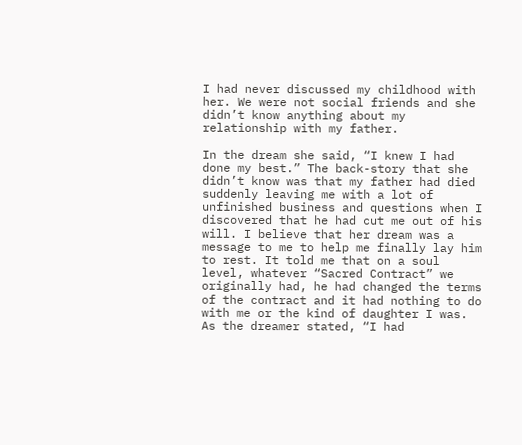I had never discussed my childhood with her. We were not social friends and she didn’t know anything about my relationship with my father.

In the dream she said, “I knew I had done my best.” The back-story that she didn’t know was that my father had died suddenly leaving me with a lot of unfinished business and questions when I discovered that he had cut me out of his will. I believe that her dream was a message to me to help me finally lay him to rest. It told me that on a soul level, whatever “Sacred Contract” we originally had, he had changed the terms of the contract and it had nothing to do with me or the kind of daughter I was. As the dreamer stated, “I had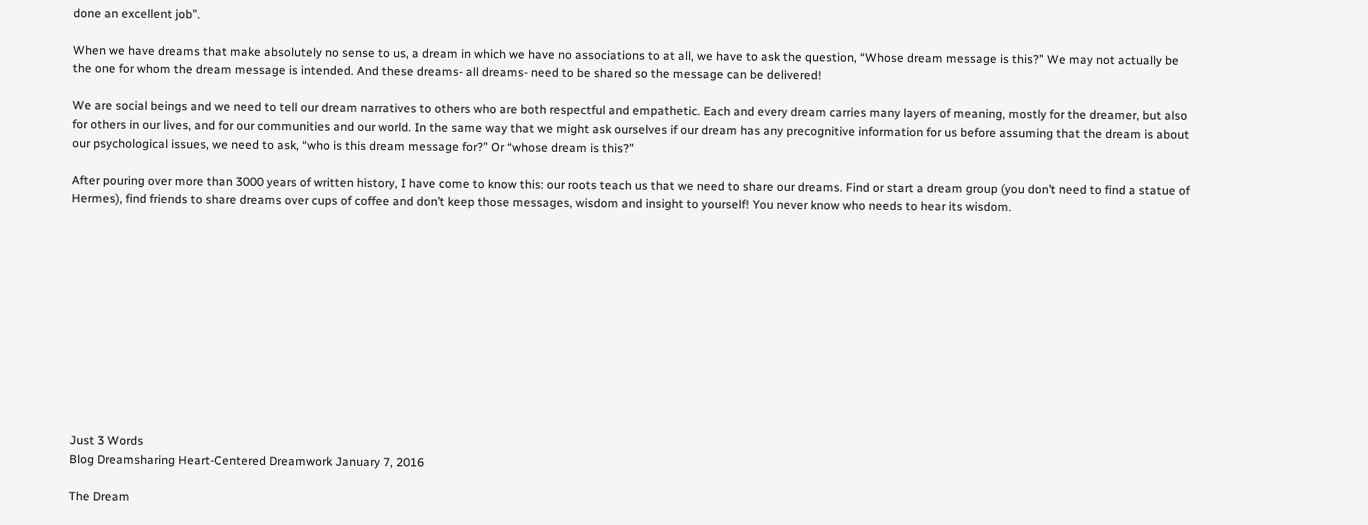done an excellent job”.

When we have dreams that make absolutely no sense to us, a dream in which we have no associations to at all, we have to ask the question, “Whose dream message is this?” We may not actually be the one for whom the dream message is intended. And these dreams- all dreams- need to be shared so the message can be delivered!

We are social beings and we need to tell our dream narratives to others who are both respectful and empathetic. Each and every dream carries many layers of meaning, mostly for the dreamer, but also for others in our lives, and for our communities and our world. In the same way that we might ask ourselves if our dream has any precognitive information for us before assuming that the dream is about our psychological issues, we need to ask, “who is this dream message for?” Or “whose dream is this?”

After pouring over more than 3000 years of written history, I have come to know this: our roots teach us that we need to share our dreams. Find or start a dream group (you don’t need to find a statue of Hermes), find friends to share dreams over cups of coffee and don’t keep those messages, wisdom and insight to yourself! You never know who needs to hear its wisdom.












Just 3 Words
Blog Dreamsharing Heart-Centered Dreamwork January 7, 2016

The Dream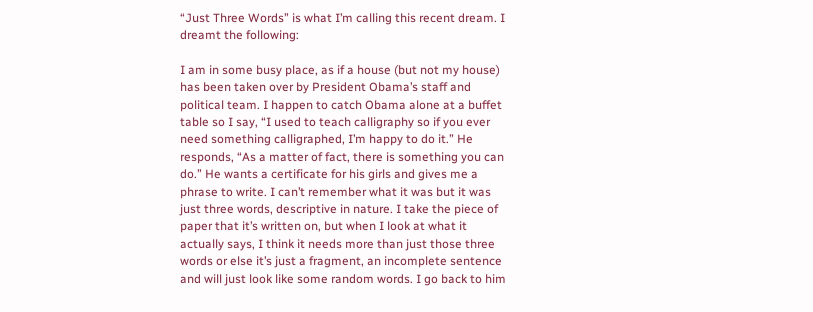“Just Three Words” is what I’m calling this recent dream. I dreamt the following:

I am in some busy place, as if a house (but not my house) has been taken over by President Obama’s staff and political team. I happen to catch Obama alone at a buffet table so I say, “I used to teach calligraphy so if you ever need something calligraphed, I’m happy to do it.” He responds, “As a matter of fact, there is something you can do.” He wants a certificate for his girls and gives me a phrase to write. I can’t remember what it was but it was just three words, descriptive in nature. I take the piece of paper that it’s written on, but when I look at what it actually says, I think it needs more than just those three words or else it’s just a fragment, an incomplete sentence and will just look like some random words. I go back to him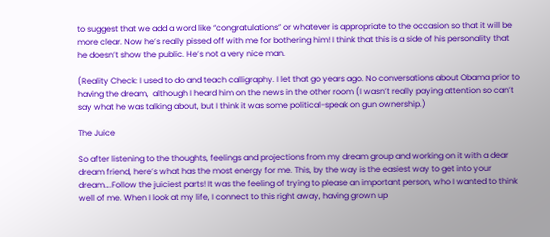to suggest that we add a word like “congratulations” or whatever is appropriate to the occasion so that it will be more clear. Now he’s really pissed off with me for bothering him! I think that this is a side of his personality that he doesn’t show the public. He’s not a very nice man.

(Reality Check: I used to do and teach calligraphy. I let that go years ago. No conversations about Obama prior to having the dream,  although I heard him on the news in the other room (I wasn’t really paying attention so can’t say what he was talking about, but I think it was some political-speak on gun ownership.)

The Juice

So after listening to the thoughts, feelings and projections from my dream group and working on it with a dear dream friend, here’s what has the most energy for me. This, by the way is the easiest way to get into your dream….Follow the juiciest parts! It was the feeling of trying to please an important person, who I wanted to think well of me. When I look at my life, I connect to this right away, having grown up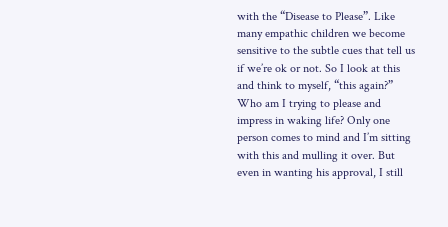with the “Disease to Please”. Like many empathic children we become sensitive to the subtle cues that tell us if we’re ok or not. So I look at this and think to myself, “this again?” Who am I trying to please and impress in waking life? Only one person comes to mind and I’m sitting with this and mulling it over. But even in wanting his approval, I still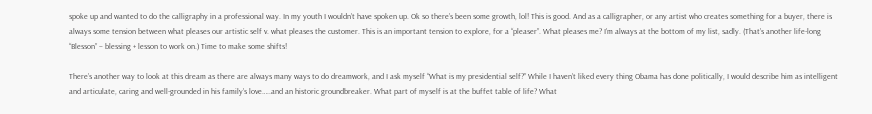spoke up and wanted to do the calligraphy in a professional way. In my youth I wouldn’t have spoken up. Ok so there’s been some growth, lol! This is good. And as a calligrapher, or any artist who creates something for a buyer, there is always some tension between what pleases our artistic self v. what pleases the customer. This is an important tension to explore, for a “pleaser”. What pleases me? I’m always at the bottom of my list, sadly. (That’s another life-long “Blesson” – blessing + lesson to work on.) Time to make some shifts!

There’s another way to look at this dream as there are always many ways to do dreamwork, and I ask myself “What is my presidential self?” While I haven’t liked every thing Obama has done politically, I would describe him as intelligent and articulate, caring and well-grounded in his family’s love…..and an historic groundbreaker. What part of myself is at the buffet table of life? What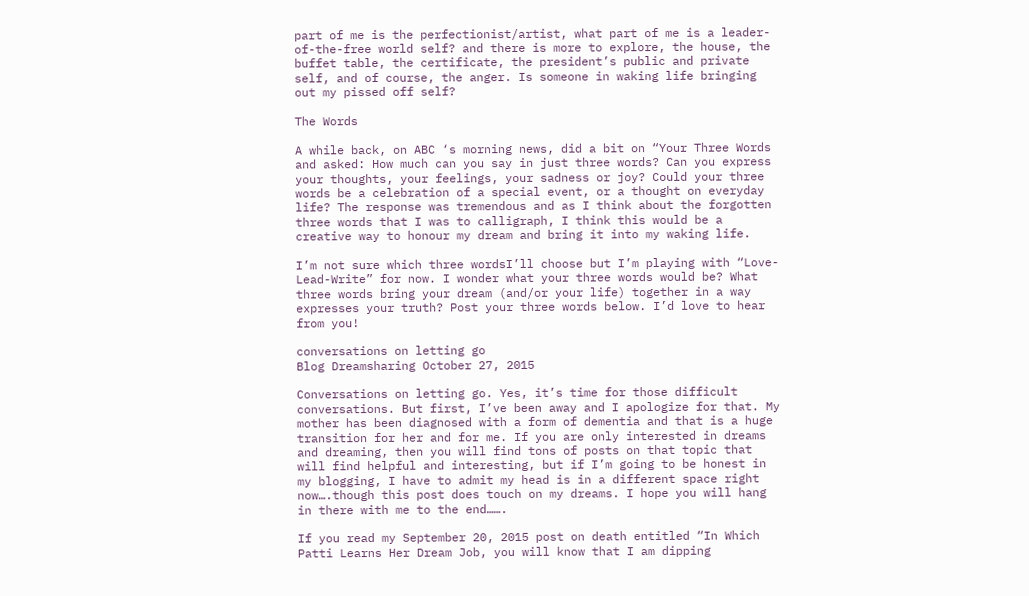part of me is the perfectionist/artist, what part of me is a leader-of-the-free world self? and there is more to explore, the house, the buffet table, the certificate, the president’s public and private self, and of course, the anger. Is someone in waking life bringing out my pissed off self?

The Words

A while back, on ABC ‘s morning news, did a bit on “Your Three Words and asked: How much can you say in just three words? Can you express your thoughts, your feelings, your sadness or joy? Could your three words be a celebration of a special event, or a thought on everyday life? The response was tremendous and as I think about the forgotten three words that I was to calligraph, I think this would be a creative way to honour my dream and bring it into my waking life.

I’m not sure which three wordsI’ll choose but I’m playing with “Love-Lead-Write” for now. I wonder what your three words would be? What three words bring your dream (and/or your life) together in a way expresses your truth? Post your three words below. I’d love to hear from you!

conversations on letting go
Blog Dreamsharing October 27, 2015

Conversations on letting go. Yes, it’s time for those difficult conversations. But first, I’ve been away and I apologize for that. My mother has been diagnosed with a form of dementia and that is a huge transition for her and for me. If you are only interested in dreams and dreaming, then you will find tons of posts on that topic that will find helpful and interesting, but if I’m going to be honest in my blogging, I have to admit my head is in a different space right now….though this post does touch on my dreams. I hope you will hang in there with me to the end…….

If you read my September 20, 2015 post on death entitled “In Which Patti Learns Her Dream Job, you will know that I am dipping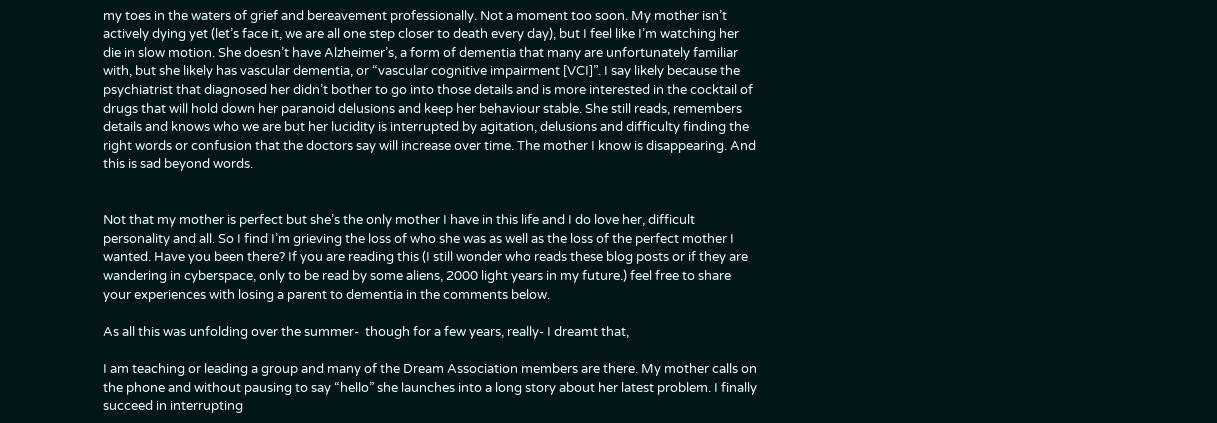my toes in the waters of grief and bereavement professionally. Not a moment too soon. My mother isn’t actively dying yet (let’s face it, we are all one step closer to death every day), but I feel like I’m watching her die in slow motion. She doesn’t have Alzheimer’s, a form of dementia that many are unfortunately familiar with, but she likely has vascular dementia, or “vascular cognitive impairment [VCI]”. I say likely because the psychiatrist that diagnosed her didn’t bother to go into those details and is more interested in the cocktail of drugs that will hold down her paranoid delusions and keep her behaviour stable. She still reads, remembers details and knows who we are but her lucidity is interrupted by agitation, delusions and difficulty finding the right words or confusion that the doctors say will increase over time. The mother I know is disappearing. And this is sad beyond words.


Not that my mother is perfect but she’s the only mother I have in this life and I do love her, difficult personality and all. So I find I’m grieving the loss of who she was as well as the loss of the perfect mother I wanted. Have you been there? If you are reading this (I still wonder who reads these blog posts or if they are wandering in cyberspace, only to be read by some aliens, 2000 light years in my future.) feel free to share your experiences with losing a parent to dementia in the comments below.

As all this was unfolding over the summer-  though for a few years, really- I dreamt that,

I am teaching or leading a group and many of the Dream Association members are there. My mother calls on the phone and without pausing to say “hello” she launches into a long story about her latest problem. I finally succeed in interrupting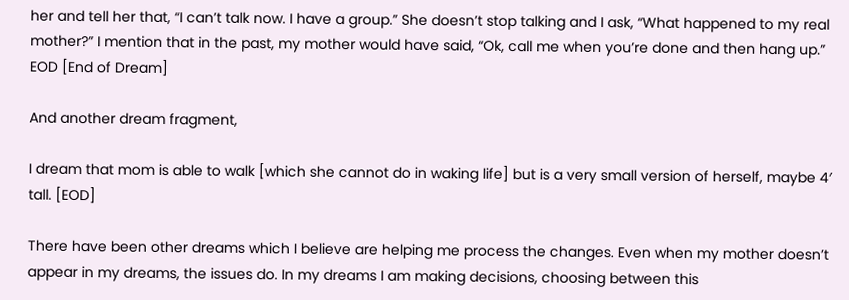her and tell her that, “I can’t talk now. I have a group.” She doesn’t stop talking and I ask, “What happened to my real mother?” I mention that in the past, my mother would have said, “Ok, call me when you’re done and then hang up.” EOD [End of Dream]

And another dream fragment,

I dream that mom is able to walk [which she cannot do in waking life] but is a very small version of herself, maybe 4′ tall. [EOD]

There have been other dreams which I believe are helping me process the changes. Even when my mother doesn’t appear in my dreams, the issues do. In my dreams I am making decisions, choosing between this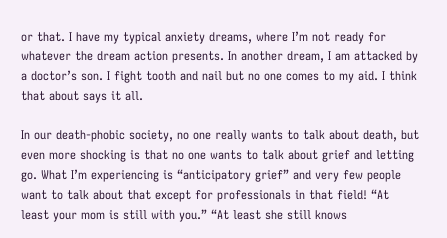or that. I have my typical anxiety dreams, where I’m not ready for whatever the dream action presents. In another dream, I am attacked by a doctor’s son. I fight tooth and nail but no one comes to my aid. I think that about says it all.

In our death-phobic society, no one really wants to talk about death, but even more shocking is that no one wants to talk about grief and letting go. What I’m experiencing is “anticipatory grief” and very few people want to talk about that except for professionals in that field! “At least your mom is still with you.” “At least she still knows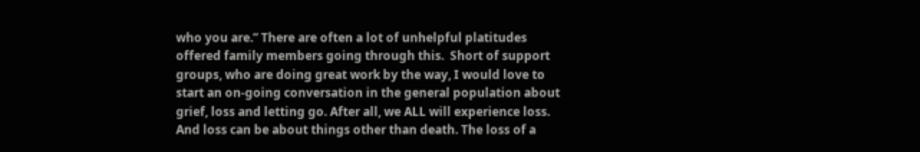who you are.” There are often a lot of unhelpful platitudes offered family members going through this.  Short of support groups, who are doing great work by the way, I would love to start an on-going conversation in the general population about grief, loss and letting go. After all, we ALL will experience loss. And loss can be about things other than death. The loss of a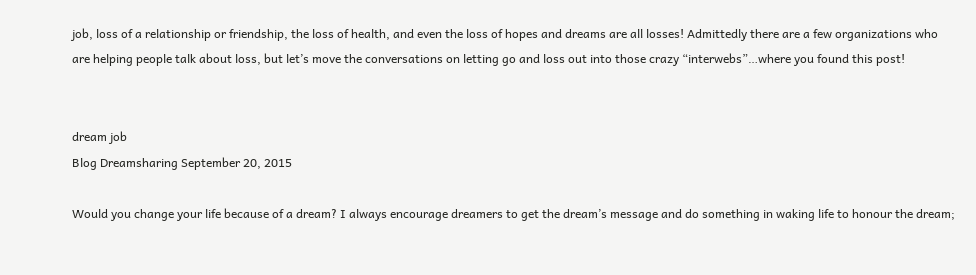job, loss of a relationship or friendship, the loss of health, and even the loss of hopes and dreams are all losses! Admittedly there are a few organizations who are helping people talk about loss, but let’s move the conversations on letting go and loss out into those crazy “interwebs”…where you found this post!


dream job
Blog Dreamsharing September 20, 2015

Would you change your life because of a dream? I always encourage dreamers to get the dream’s message and do something in waking life to honour the dream;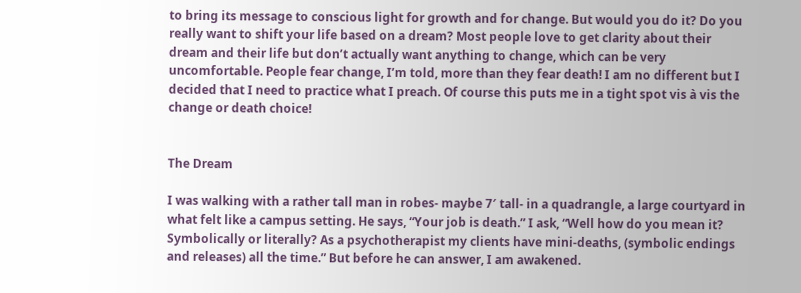to bring its message to conscious light for growth and for change. But would you do it? Do you really want to shift your life based on a dream? Most people love to get clarity about their dream and their life but don’t actually want anything to change, which can be very uncomfortable. People fear change, I’m told, more than they fear death! I am no different but I decided that I need to practice what I preach. Of course this puts me in a tight spot vis à vis the change or death choice!


The Dream

I was walking with a rather tall man in robes- maybe 7′ tall- in a quadrangle, a large courtyard in what felt like a campus setting. He says, “Your job is death.” I ask, “Well how do you mean it? Symbolically or literally? As a psychotherapist my clients have mini-deaths, (symbolic endings and releases) all the time.” But before he can answer, I am awakened.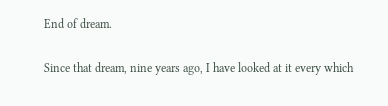End of dream.

Since that dream, nine years ago, I have looked at it every which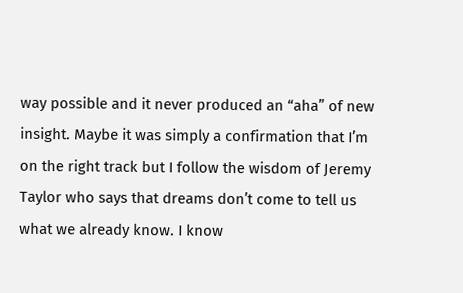way possible and it never produced an “aha” of new insight. Maybe it was simply a confirmation that I’m on the right track but I follow the wisdom of Jeremy Taylor who says that dreams don’t come to tell us what we already know. I know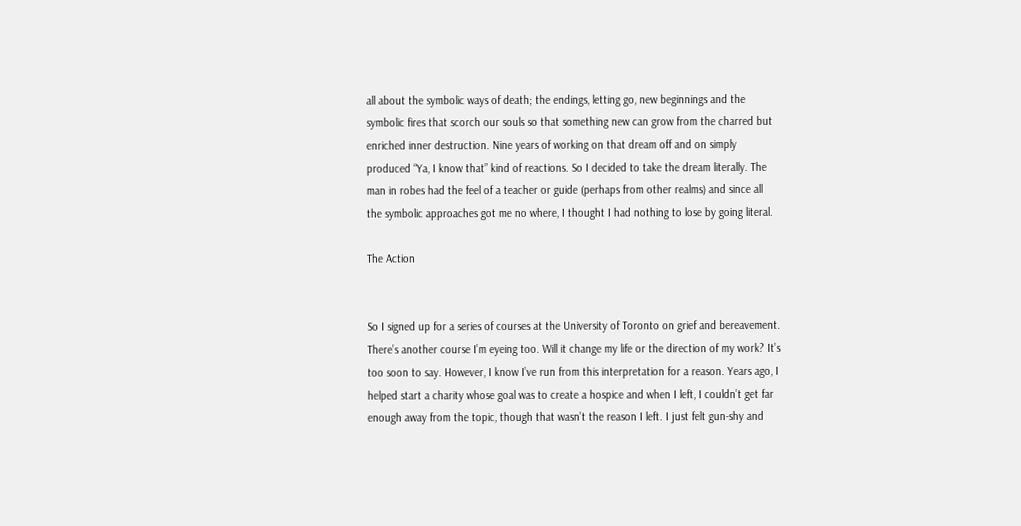all about the symbolic ways of death; the endings, letting go, new beginnings and the symbolic fires that scorch our souls so that something new can grow from the charred but enriched inner destruction. Nine years of working on that dream off and on simply produced “Ya, I know that” kind of reactions. So I decided to take the dream literally. The man in robes had the feel of a teacher or guide (perhaps from other realms) and since all the symbolic approaches got me no where, I thought I had nothing to lose by going literal.

The Action


So I signed up for a series of courses at the University of Toronto on grief and bereavement. There’s another course I’m eyeing too. Will it change my life or the direction of my work? It’s too soon to say. However, I know I’ve run from this interpretation for a reason. Years ago, I helped start a charity whose goal was to create a hospice and when I left, I couldn’t get far enough away from the topic, though that wasn’t the reason I left. I just felt gun-shy and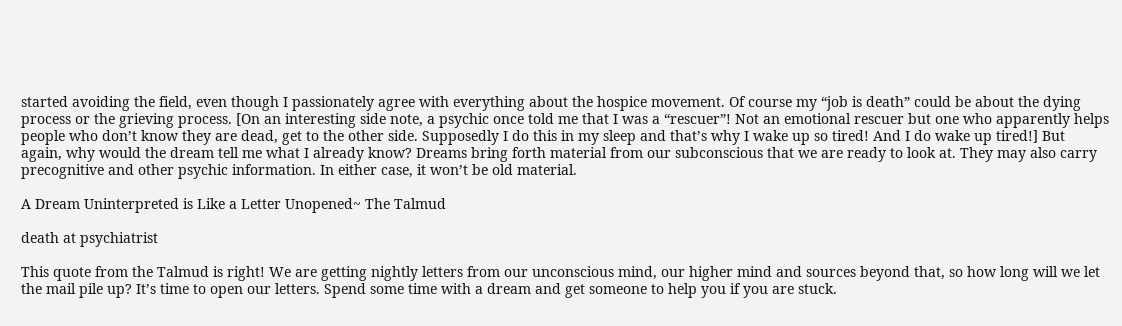started avoiding the field, even though I passionately agree with everything about the hospice movement. Of course my “job is death” could be about the dying process or the grieving process. [On an interesting side note, a psychic once told me that I was a “rescuer”! Not an emotional rescuer but one who apparently helps people who don’t know they are dead, get to the other side. Supposedly I do this in my sleep and that’s why I wake up so tired! And I do wake up tired!] But again, why would the dream tell me what I already know? Dreams bring forth material from our subconscious that we are ready to look at. They may also carry precognitive and other psychic information. In either case, it won’t be old material.

A Dream Uninterpreted is Like a Letter Unopened~ The Talmud

death at psychiatrist

This quote from the Talmud is right! We are getting nightly letters from our unconscious mind, our higher mind and sources beyond that, so how long will we let the mail pile up? It’s time to open our letters. Spend some time with a dream and get someone to help you if you are stuck.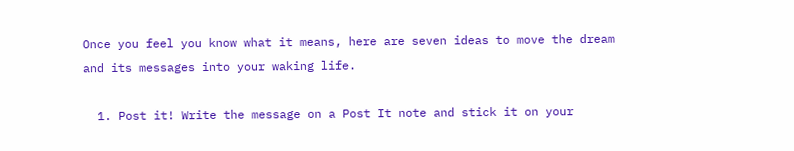Once you feel you know what it means, here are seven ideas to move the dream and its messages into your waking life.

  1. Post it! Write the message on a Post It note and stick it on your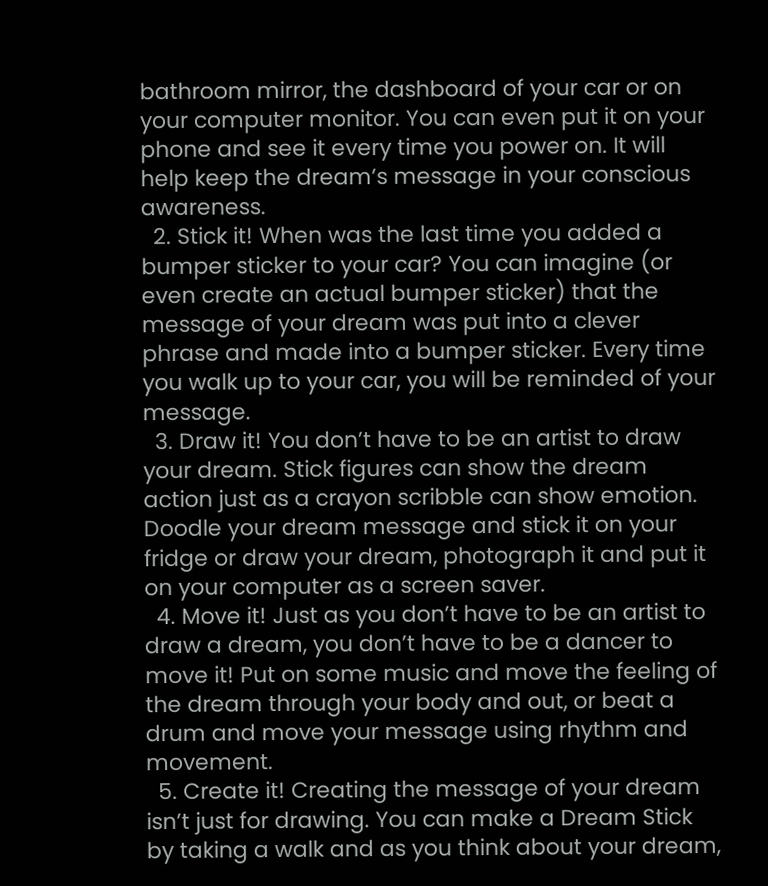bathroom mirror, the dashboard of your car or on your computer monitor. You can even put it on your phone and see it every time you power on. It will help keep the dream’s message in your conscious awareness.
  2. Stick it! When was the last time you added a bumper sticker to your car? You can imagine (or even create an actual bumper sticker) that the message of your dream was put into a clever phrase and made into a bumper sticker. Every time you walk up to your car, you will be reminded of your message.
  3. Draw it! You don’t have to be an artist to draw your dream. Stick figures can show the dream action just as a crayon scribble can show emotion. Doodle your dream message and stick it on your fridge or draw your dream, photograph it and put it on your computer as a screen saver.
  4. Move it! Just as you don’t have to be an artist to draw a dream, you don’t have to be a dancer to move it! Put on some music and move the feeling of the dream through your body and out, or beat a drum and move your message using rhythm and movement.
  5. Create it! Creating the message of your dream isn’t just for drawing. You can make a Dream Stick by taking a walk and as you think about your dream,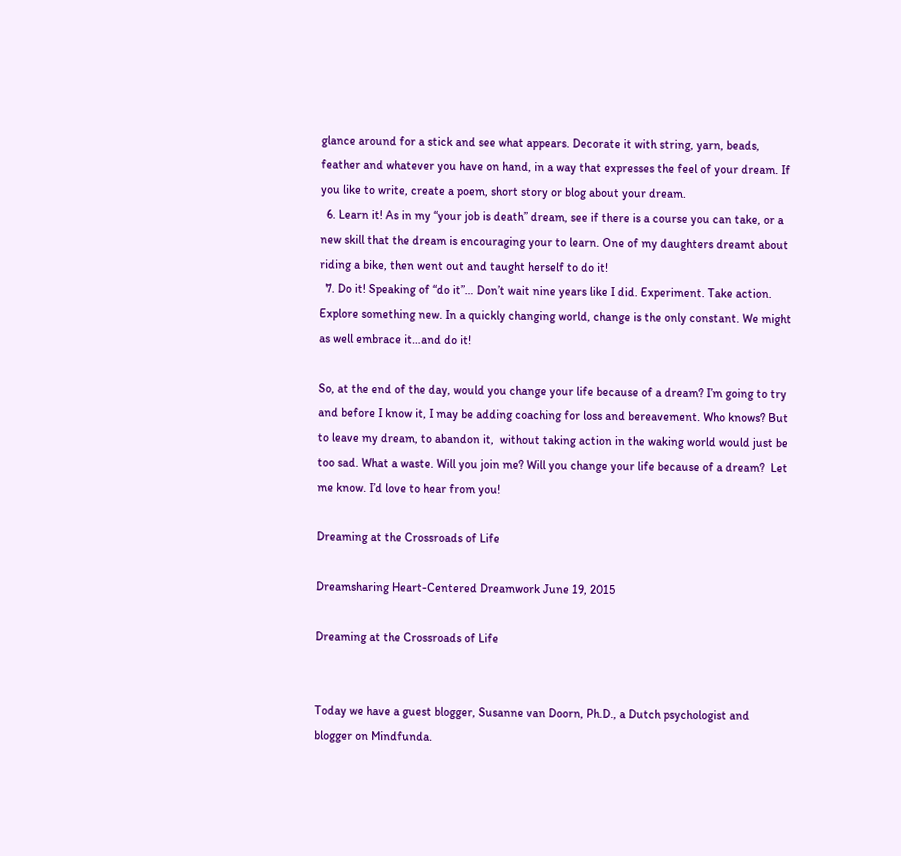glance around for a stick and see what appears. Decorate it with string, yarn, beads, feather and whatever you have on hand, in a way that expresses the feel of your dream. If you like to write, create a poem, short story or blog about your dream.
  6. Learn it! As in my “your job is death” dream, see if there is a course you can take, or a new skill that the dream is encouraging your to learn. One of my daughters dreamt about riding a bike, then went out and taught herself to do it!
  7. Do it! Speaking of “do it”… Don’t wait nine years like I did. Experiment. Take action. Explore something new. In a quickly changing world, change is the only constant. We might as well embrace it…and do it!

So, at the end of the day, would you change your life because of a dream? I’m going to try and before I know it, I may be adding coaching for loss and bereavement. Who knows? But to leave my dream, to abandon it,  without taking action in the waking world would just be too sad. What a waste. Will you join me? Will you change your life because of a dream?  Let me know. I’d love to hear from you!

Dreaming at the Crossroads of Life

Dreamsharing Heart-Centered Dreamwork June 19, 2015

Dreaming at the Crossroads of Life


Today we have a guest blogger, Susanne van Doorn, Ph.D., a Dutch psychologist and blogger on Mindfunda.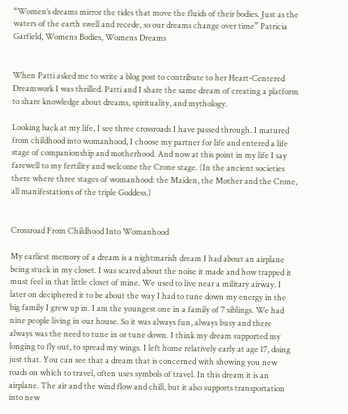“Women’s dreams mirror the tides that move the fluids of their bodies. Just as the waters of the earth swell and recede, so our dreams change over time” Patricia Garfield, Womens Bodies, Womens Dreams


When Patti asked me to write a blog post to contribute to her Heart-Centered Dreamwork I was thrilled. Patti and I share the same dream of creating a platform to share knowledge about dreams, spirituality, and mythology.

Looking back at my life, I see three crossroads I have passed through. I matured from childhood into womanhood, I choose my partner for life and entered a life stage of companionship and motherhood. And now at this point in my life I say farewell to my fertility and welcome the Crone stage. (In the ancient societies there where three stages of womanhood: the Maiden, the Mother and the Crone, all manifestations of the triple Goddess.)


Crossroad From Childhood Into Womanhood

My earliest memory of a dream is a nightmarish dream I had about an airplane being stuck in my closet. I was scared about the noise it made and how trapped it must feel in that little closet of mine. We used to live near a military airway. I later on deciphered it to be about the way I had to tune down my energy in the big family I grew up in. I am the youngest one in a family of 7 siblings. We had nine people living in our house. So it was always fun, always busy and there always was the need to tune in or tune down. I think my dream supported my longing to fly out, to spread my wings. I left home relatively early at age 17, doing just that. You can see that a dream that is concerned with showing you new roads on which to travel, often uses symbols of travel. In this dream it is an airplane. The air and the wind flow and chill, but it also supports transportation into new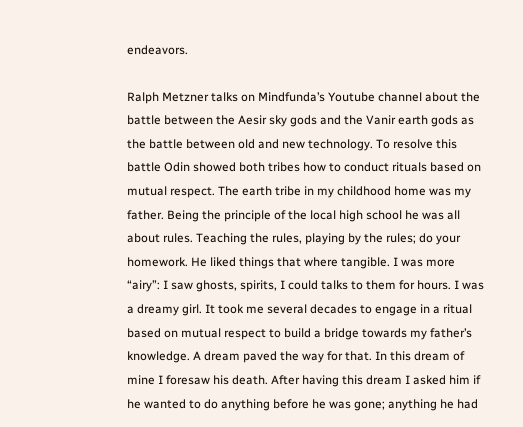endeavors.

Ralph Metzner talks on Mindfunda’s Youtube channel about the battle between the Aesir sky gods and the Vanir earth gods as the battle between old and new technology. To resolve this battle Odin showed both tribes how to conduct rituals based on mutual respect. The earth tribe in my childhood home was my father. Being the principle of the local high school he was all about rules. Teaching the rules, playing by the rules; do your homework. He liked things that where tangible. I was more “airy”: I saw ghosts, spirits, I could talks to them for hours. I was a dreamy girl. It took me several decades to engage in a ritual based on mutual respect to build a bridge towards my father’s knowledge. A dream paved the way for that. In this dream of mine I foresaw his death. After having this dream I asked him if he wanted to do anything before he was gone; anything he had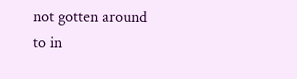not gotten around to in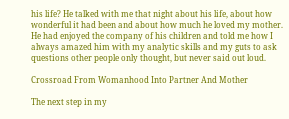his life? He talked with me that night about his life, about how wonderful it had been and about how much he loved my mother. He had enjoyed the company of his children and told me how I always amazed him with my analytic skills and my guts to ask questions other people only thought, but never said out loud.

Crossroad From Womanhood Into Partner And Mother

The next step in my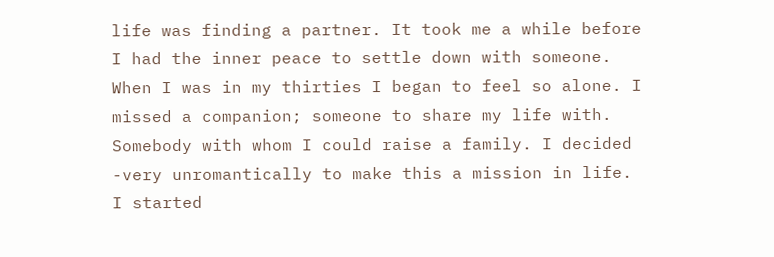life was finding a partner. It took me a while before I had the inner peace to settle down with someone. When I was in my thirties I began to feel so alone. I missed a companion; someone to share my life with. Somebody with whom I could raise a family. I decided -very unromantically to make this a mission in life. I started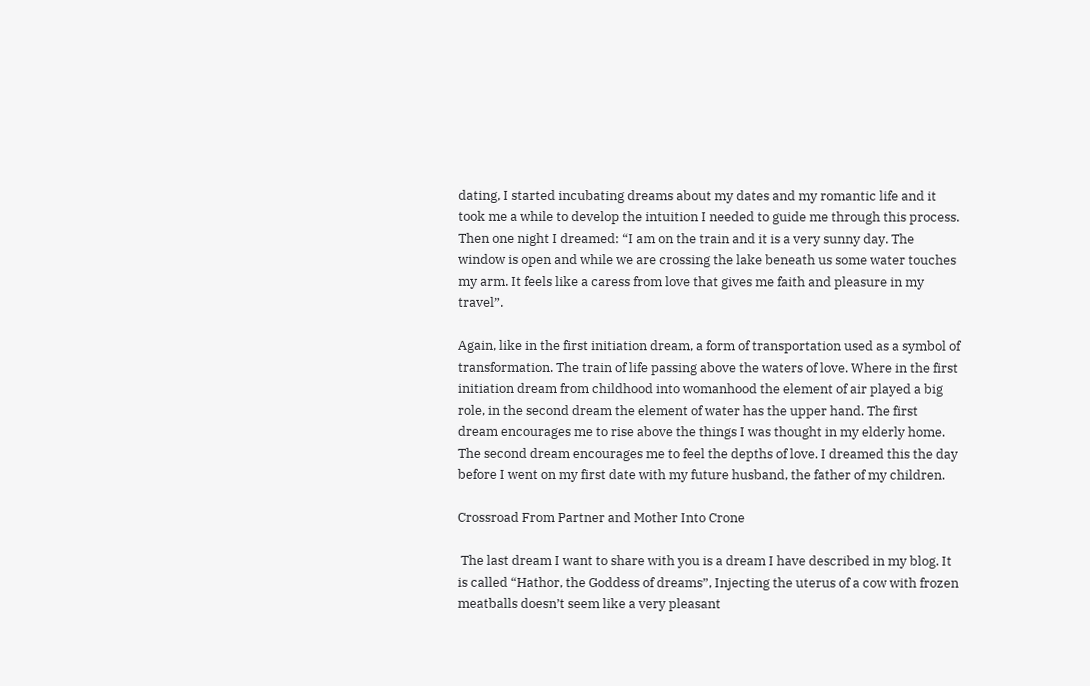dating, I started incubating dreams about my dates and my romantic life and it took me a while to develop the intuition I needed to guide me through this process. Then one night I dreamed: “I am on the train and it is a very sunny day. The window is open and while we are crossing the lake beneath us some water touches my arm. It feels like a caress from love that gives me faith and pleasure in my travel”.

Again, like in the first initiation dream, a form of transportation used as a symbol of transformation. The train of life passing above the waters of love. Where in the first initiation dream from childhood into womanhood the element of air played a big role, in the second dream the element of water has the upper hand. The first dream encourages me to rise above the things I was thought in my elderly home. The second dream encourages me to feel the depths of love. I dreamed this the day before I went on my first date with my future husband, the father of my children.

Crossroad From Partner and Mother Into Crone

 The last dream I want to share with you is a dream I have described in my blog. It is called “Hathor, the Goddess of dreams”, Injecting the uterus of a cow with frozen meatballs doesn’t seem like a very pleasant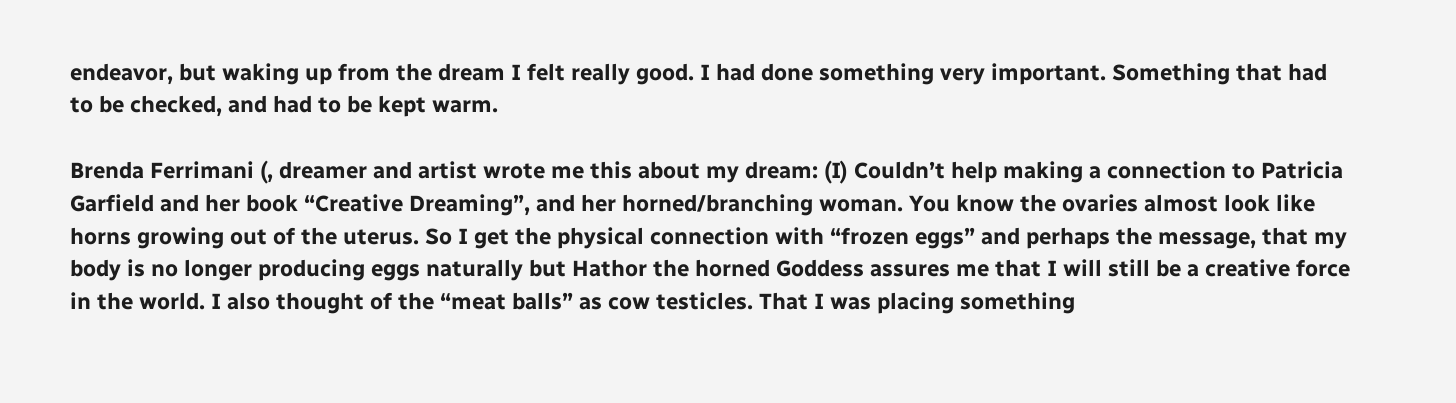endeavor, but waking up from the dream I felt really good. I had done something very important. Something that had to be checked, and had to be kept warm.

Brenda Ferrimani (, dreamer and artist wrote me this about my dream: (I) Couldn’t help making a connection to Patricia Garfield and her book “Creative Dreaming”, and her horned/branching woman. You know the ovaries almost look like horns growing out of the uterus. So I get the physical connection with “frozen eggs” and perhaps the message, that my body is no longer producing eggs naturally but Hathor the horned Goddess assures me that I will still be a creative force in the world. I also thought of the “meat balls” as cow testicles. That I was placing something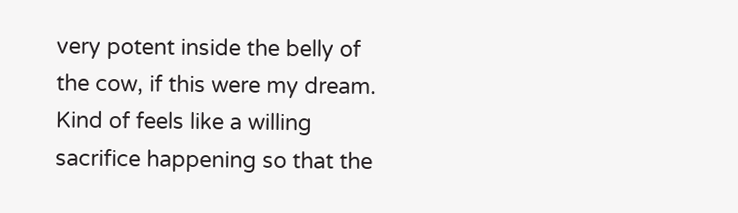very potent inside the belly of the cow, if this were my dream. Kind of feels like a willing sacrifice happening so that the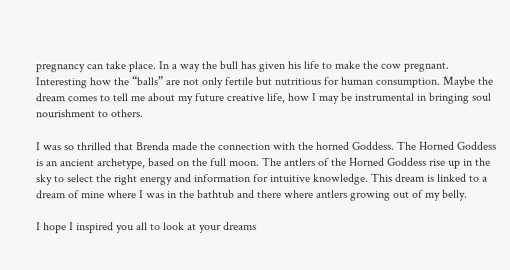pregnancy can take place. In a way the bull has given his life to make the cow pregnant. Interesting how the “balls” are not only fertile but nutritious for human consumption. Maybe the dream comes to tell me about my future creative life, how I may be instrumental in bringing soul nourishment to others.

I was so thrilled that Brenda made the connection with the horned Goddess. The Horned Goddess is an ancient archetype, based on the full moon. The antlers of the Horned Goddess rise up in the sky to select the right energy and information for intuitive knowledge. This dream is linked to a dream of mine where I was in the bathtub and there where antlers growing out of my belly.

I hope I inspired you all to look at your dreams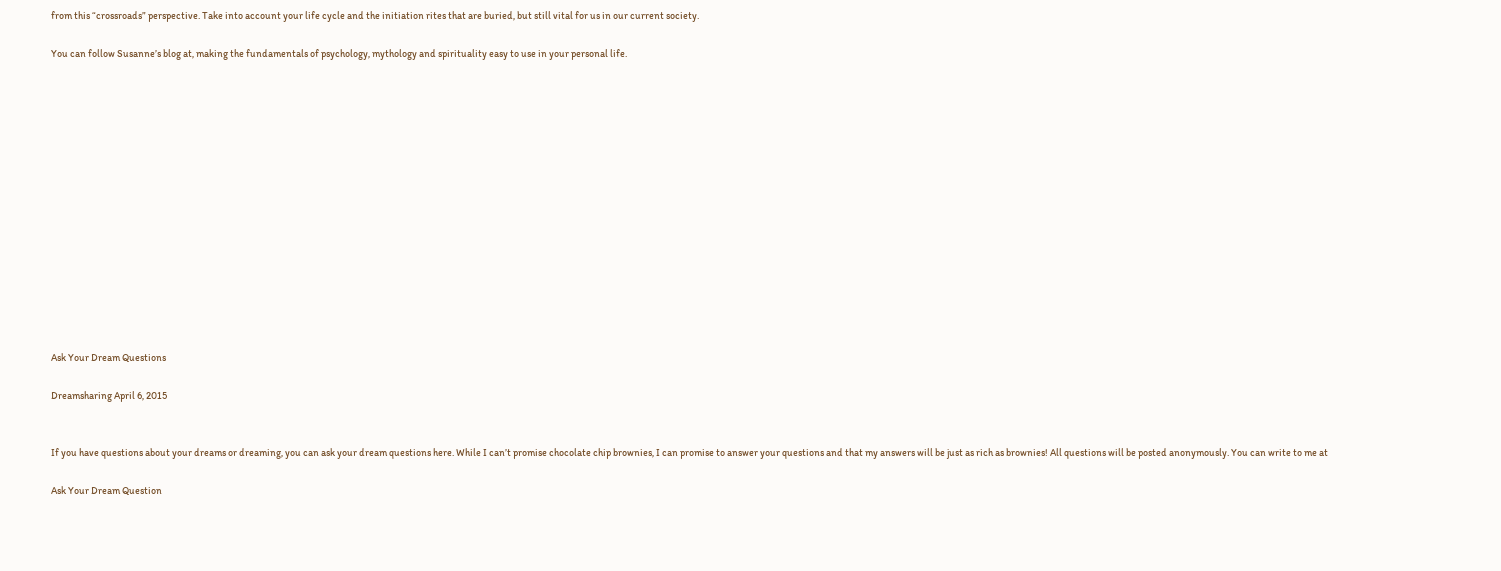from this “crossroads” perspective. Take into account your life cycle and the initiation rites that are buried, but still vital for us in our current society.

You can follow Susanne’s blog at, making the fundamentals of psychology, mythology and spirituality easy to use in your personal life.















Ask Your Dream Questions

Dreamsharing April 6, 2015


If you have questions about your dreams or dreaming, you can ask your dream questions here. While I can’t promise chocolate chip brownies, I can promise to answer your questions and that my answers will be just as rich as brownies! All questions will be posted anonymously. You can write to me at

Ask Your Dream Question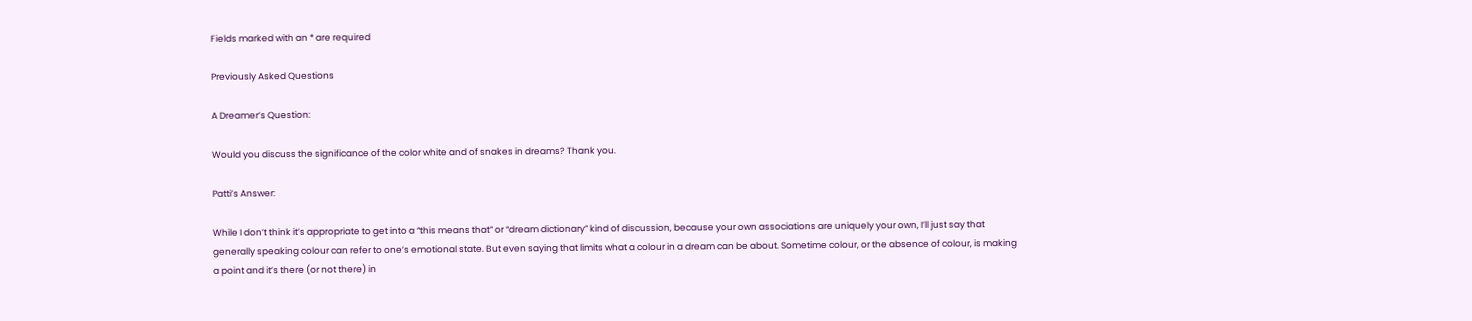Fields marked with an * are required

Previously Asked Questions

A Dreamer’s Question:

Would you discuss the significance of the color white and of snakes in dreams? Thank you.

Patti’s Answer:

While I don’t think it’s appropriate to get into a “this means that” or “dream dictionary” kind of discussion, because your own associations are uniquely your own, I’ll just say that generally speaking colour can refer to one’s emotional state. But even saying that limits what a colour in a dream can be about. Sometime colour, or the absence of colour, is making a point and it’s there (or not there) in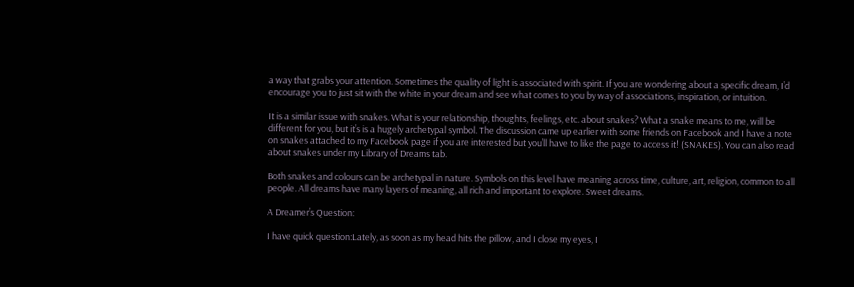a way that grabs your attention. Sometimes the quality of light is associated with spirit. If you are wondering about a specific dream, I’d encourage you to just sit with the white in your dream and see what comes to you by way of associations, inspiration, or intuition.

It is a similar issue with snakes. What is your relationship, thoughts, feelings, etc. about snakes? What a snake means to me, will be different for you, but it’s is a hugely archetypal symbol. The discussion came up earlier with some friends on Facebook and I have a note on snakes attached to my Facebook page if you are interested but you’ll have to like the page to access it! (SNAKES). You can also read about snakes under my Library of Dreams tab.

Both snakes and colours can be archetypal in nature. Symbols on this level have meaning across time, culture, art, religion, common to all people. All dreams have many layers of meaning, all rich and important to explore. Sweet dreams.

A Dreamer’s Question:

I have quick question:Lately, as soon as my head hits the pillow, and I close my eyes, I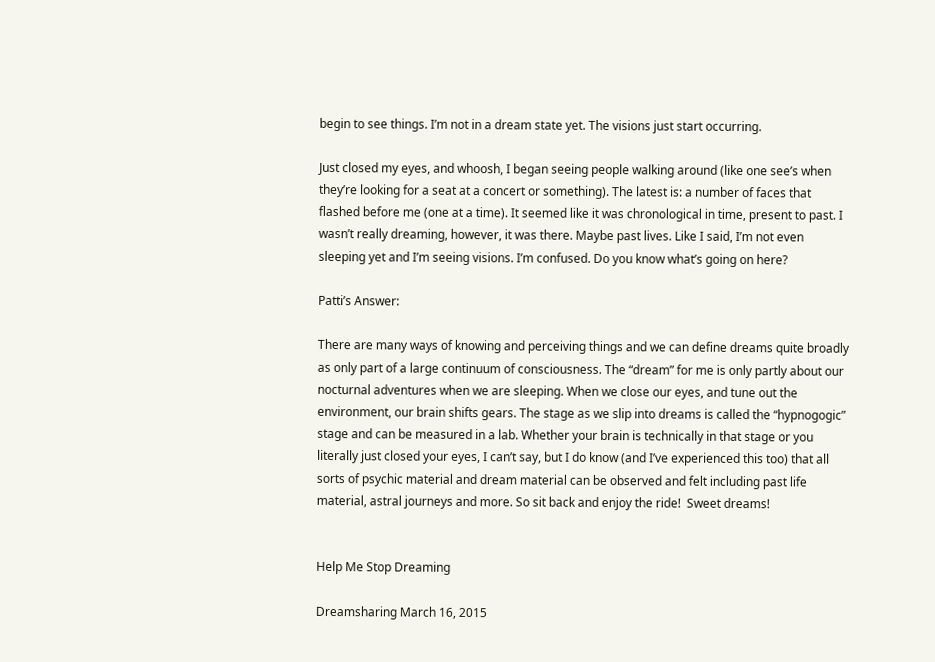begin to see things. I’m not in a dream state yet. The visions just start occurring.

Just closed my eyes, and whoosh, I began seeing people walking around (like one see’s when they’re looking for a seat at a concert or something). The latest is: a number of faces that flashed before me (one at a time). It seemed like it was chronological in time, present to past. I wasn’t really dreaming, however, it was there. Maybe past lives. Like I said, I’m not even sleeping yet and I’m seeing visions. I’m confused. Do you know what’s going on here?

Patti’s Answer:

There are many ways of knowing and perceiving things and we can define dreams quite broadly as only part of a large continuum of consciousness. The “dream” for me is only partly about our nocturnal adventures when we are sleeping. When we close our eyes, and tune out the environment, our brain shifts gears. The stage as we slip into dreams is called the “hypnogogic” stage and can be measured in a lab. Whether your brain is technically in that stage or you literally just closed your eyes, I can’t say, but I do know (and I’ve experienced this too) that all sorts of psychic material and dream material can be observed and felt including past life material, astral journeys and more. So sit back and enjoy the ride!  Sweet dreams!


Help Me Stop Dreaming

Dreamsharing March 16, 2015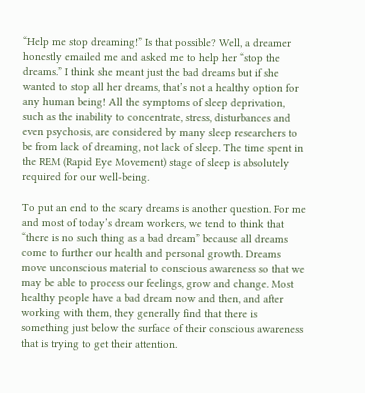“Help me stop dreaming!” Is that possible? Well, a dreamer honestly emailed me and asked me to help her “stop the dreams.” I think she meant just the bad dreams but if she wanted to stop all her dreams, that’s not a healthy option for any human being! All the symptoms of sleep deprivation, such as the inability to concentrate, stress, disturbances and even psychosis, are considered by many sleep researchers to be from lack of dreaming, not lack of sleep. The time spent in the REM (Rapid Eye Movement) stage of sleep is absolutely required for our well-being.

To put an end to the scary dreams is another question. For me and most of today’s dream workers, we tend to think that “there is no such thing as a bad dream” because all dreams come to further our health and personal growth. Dreams move unconscious material to conscious awareness so that we may be able to process our feelings, grow and change. Most healthy people have a bad dream now and then, and after working with them, they generally find that there is something just below the surface of their conscious awareness that is trying to get their attention.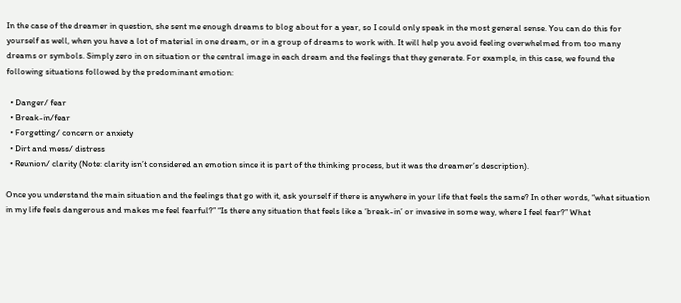In the case of the dreamer in question, she sent me enough dreams to blog about for a year, so I could only speak in the most general sense. You can do this for yourself as well, when you have a lot of material in one dream, or in a group of dreams to work with. It will help you avoid feeling overwhelmed from too many dreams or symbols. Simply zero in on situation or the central image in each dream and the feelings that they generate. For example, in this case, we found the following situations followed by the predominant emotion:

  • Danger/ fear
  • Break-in/fear
  • Forgetting/ concern or anxiety
  • Dirt and mess/ distress
  • Reunion/ clarity (Note: clarity isn’t considered an emotion since it is part of the thinking process, but it was the dreamer’s description).

Once you understand the main situation and the feelings that go with it, ask yourself if there is anywhere in your life that feels the same? In other words, “what situation in my life feels dangerous and makes me feel fearful?” “Is there any situation that feels like a ‘break-in’ or invasive in some way, where I feel fear?” What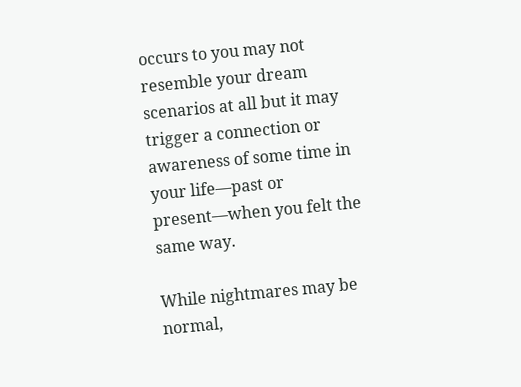occurs to you may not resemble your dream scenarios at all but it may trigger a connection or awareness of some time in your life—past or present—when you felt the same way.

While nightmares may be normal,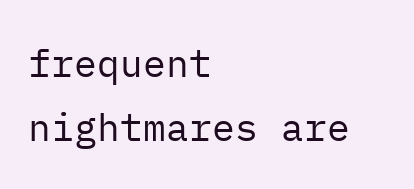frequent nightmares are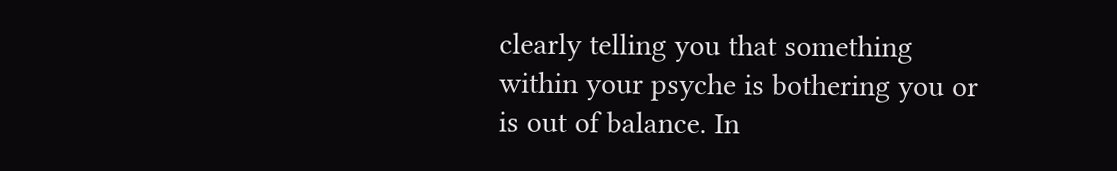clearly telling you that something within your psyche is bothering you or is out of balance. In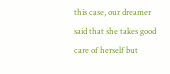this case, our dreamer said that she takes good care of herself but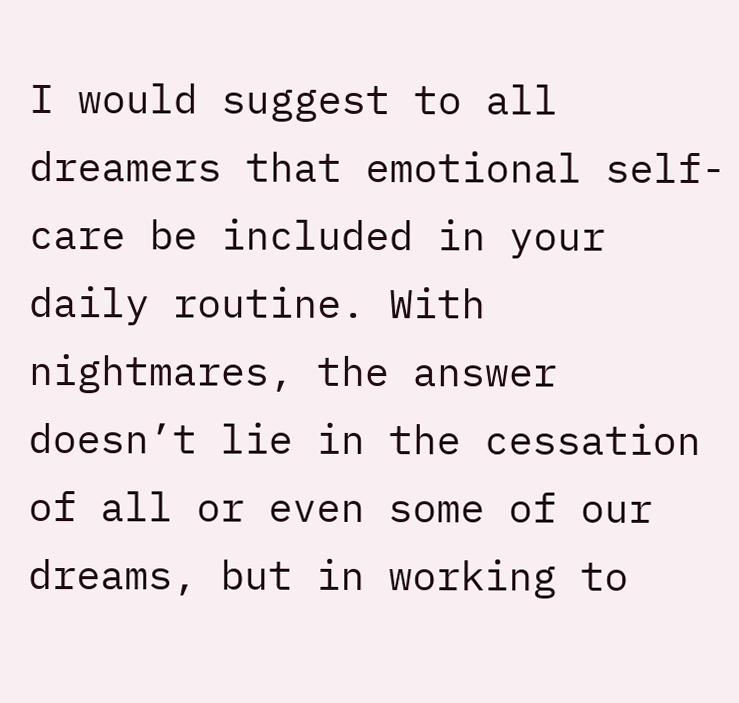I would suggest to all dreamers that emotional self-care be included in your daily routine. With nightmares, the answer doesn’t lie in the cessation of all or even some of our dreams, but in working to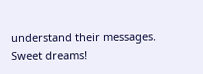understand their messages. Sweet dreams!